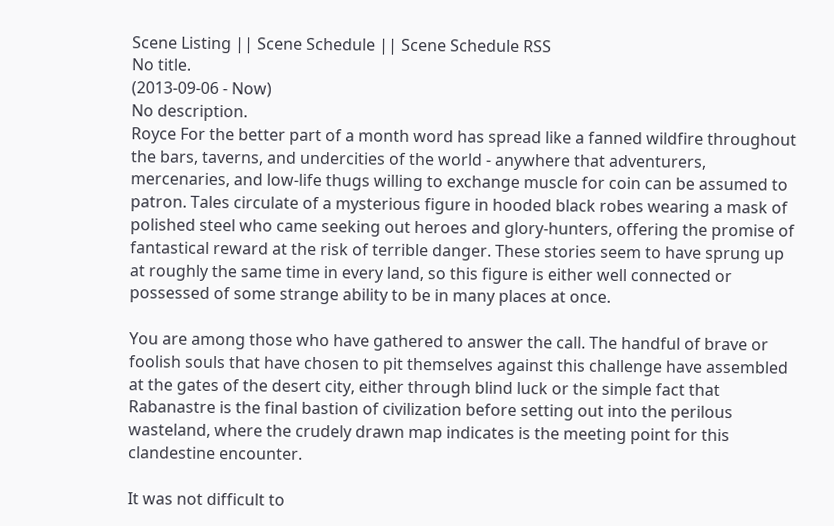Scene Listing || Scene Schedule || Scene Schedule RSS
No title.
(2013-09-06 - Now)
No description.
Royce For the better part of a month word has spread like a fanned wildfire throughout the bars, taverns, and undercities of the world - anywhere that adventurers, mercenaries, and low-life thugs willing to exchange muscle for coin can be assumed to patron. Tales circulate of a mysterious figure in hooded black robes wearing a mask of polished steel who came seeking out heroes and glory-hunters, offering the promise of fantastical reward at the risk of terrible danger. These stories seem to have sprung up at roughly the same time in every land, so this figure is either well connected or possessed of some strange ability to be in many places at once.

You are among those who have gathered to answer the call. The handful of brave or foolish souls that have chosen to pit themselves against this challenge have assembled at the gates of the desert city, either through blind luck or the simple fact that Rabanastre is the final bastion of civilization before setting out into the perilous wasteland, where the crudely drawn map indicates is the meeting point for this clandestine encounter.

It was not difficult to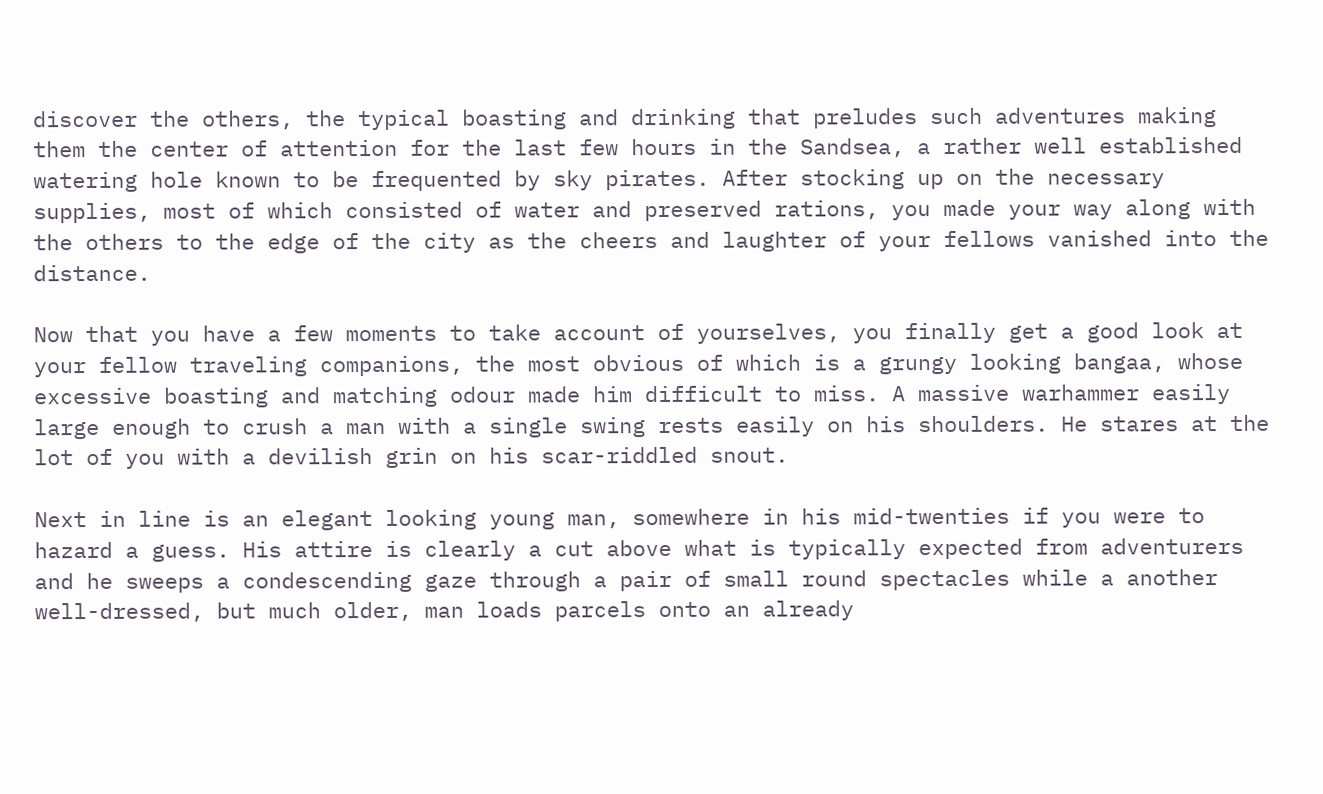discover the others, the typical boasting and drinking that preludes such adventures making them the center of attention for the last few hours in the Sandsea, a rather well established watering hole known to be frequented by sky pirates. After stocking up on the necessary supplies, most of which consisted of water and preserved rations, you made your way along with the others to the edge of the city as the cheers and laughter of your fellows vanished into the distance.

Now that you have a few moments to take account of yourselves, you finally get a good look at your fellow traveling companions, the most obvious of which is a grungy looking bangaa, whose excessive boasting and matching odour made him difficult to miss. A massive warhammer easily large enough to crush a man with a single swing rests easily on his shoulders. He stares at the lot of you with a devilish grin on his scar-riddled snout.

Next in line is an elegant looking young man, somewhere in his mid-twenties if you were to hazard a guess. His attire is clearly a cut above what is typically expected from adventurers and he sweeps a condescending gaze through a pair of small round spectacles while a another well-dressed, but much older, man loads parcels onto an already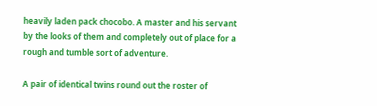heavily laden pack chocobo. A master and his servant by the looks of them and completely out of place for a rough and tumble sort of adventure.

A pair of identical twins round out the roster of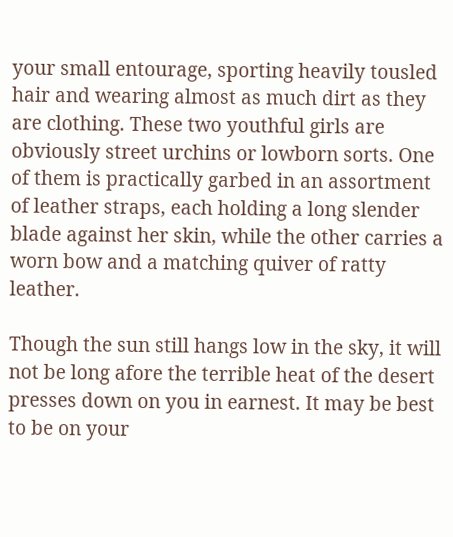your small entourage, sporting heavily tousled hair and wearing almost as much dirt as they are clothing. These two youthful girls are obviously street urchins or lowborn sorts. One of them is practically garbed in an assortment of leather straps, each holding a long slender blade against her skin, while the other carries a worn bow and a matching quiver of ratty leather.

Though the sun still hangs low in the sky, it will not be long afore the terrible heat of the desert presses down on you in earnest. It may be best to be on your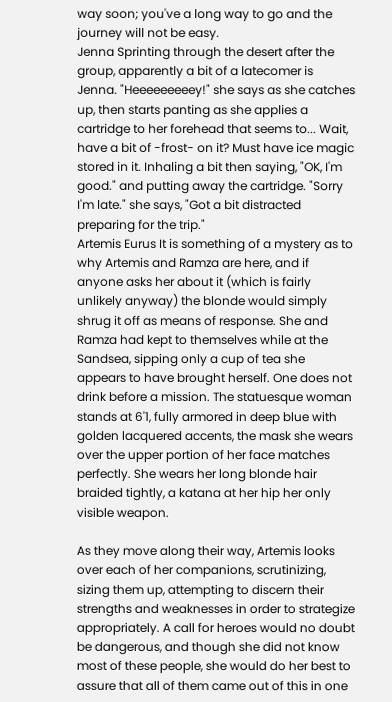way soon; you've a long way to go and the journey will not be easy.
Jenna Sprinting through the desert after the group, apparently a bit of a latecomer is Jenna. "Heeeeeeeeey!" she says as she catches up, then starts panting as she applies a cartridge to her forehead that seems to... Wait, have a bit of -frost- on it? Must have ice magic stored in it. Inhaling a bit then saying, "OK, I'm good." and putting away the cartridge. "Sorry I'm late." she says, "Got a bit distracted preparing for the trip."
Artemis Eurus It is something of a mystery as to why Artemis and Ramza are here, and if anyone asks her about it (which is fairly unlikely anyway) the blonde would simply shrug it off as means of response. She and Ramza had kept to themselves while at the Sandsea, sipping only a cup of tea she appears to have brought herself. One does not drink before a mission. The statuesque woman stands at 6'1, fully armored in deep blue with golden lacquered accents, the mask she wears over the upper portion of her face matches perfectly. She wears her long blonde hair braided tightly, a katana at her hip her only visible weapon.

As they move along their way, Artemis looks over each of her companions, scrutinizing, sizing them up, attempting to discern their strengths and weaknesses in order to strategize appropriately. A call for heroes would no doubt be dangerous, and though she did not know most of these people, she would do her best to assure that all of them came out of this in one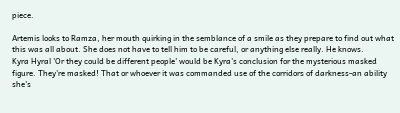piece.

Artemis looks to Ramza, her mouth quirking in the semblance of a smile as they prepare to find out what this was all about. She does not have to tell him to be careful, or anything else really. He knows.
Kyra Hyral 'Or they could be different people' would be Kyra's conclusion for the mysterious masked figure. They're masked! That or whoever it was commanded use of the corridors of darkness-an ability she's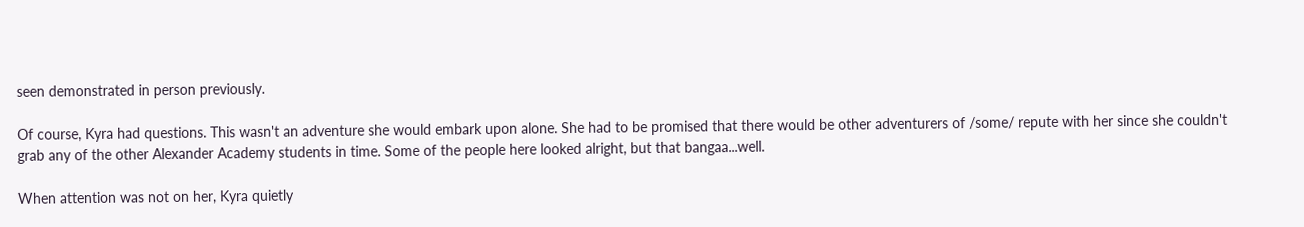seen demonstrated in person previously.

Of course, Kyra had questions. This wasn't an adventure she would embark upon alone. She had to be promised that there would be other adventurers of /some/ repute with her since she couldn't grab any of the other Alexander Academy students in time. Some of the people here looked alright, but that bangaa...well.

When attention was not on her, Kyra quietly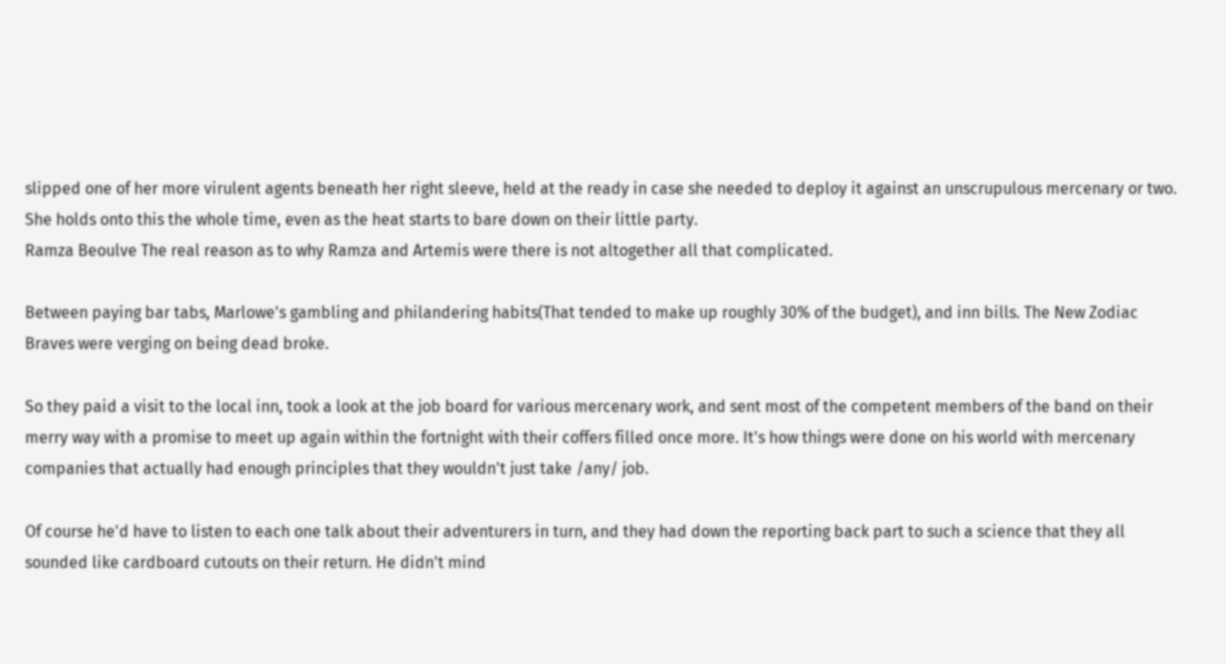slipped one of her more virulent agents beneath her right sleeve, held at the ready in case she needed to deploy it against an unscrupulous mercenary or two. She holds onto this the whole time, even as the heat starts to bare down on their little party.
Ramza Beoulve The real reason as to why Ramza and Artemis were there is not altogether all that complicated.

Between paying bar tabs, Marlowe's gambling and philandering habits(That tended to make up roughly 30% of the budget), and inn bills. The New Zodiac Braves were verging on being dead broke.

So they paid a visit to the local inn, took a look at the job board for various mercenary work, and sent most of the competent members of the band on their merry way with a promise to meet up again within the fortnight with their coffers filled once more. It's how things were done on his world with mercenary companies that actually had enough principles that they wouldn't just take /any/ job.

Of course he'd have to listen to each one talk about their adventurers in turn, and they had down the reporting back part to such a science that they all sounded like cardboard cutouts on their return. He didn't mind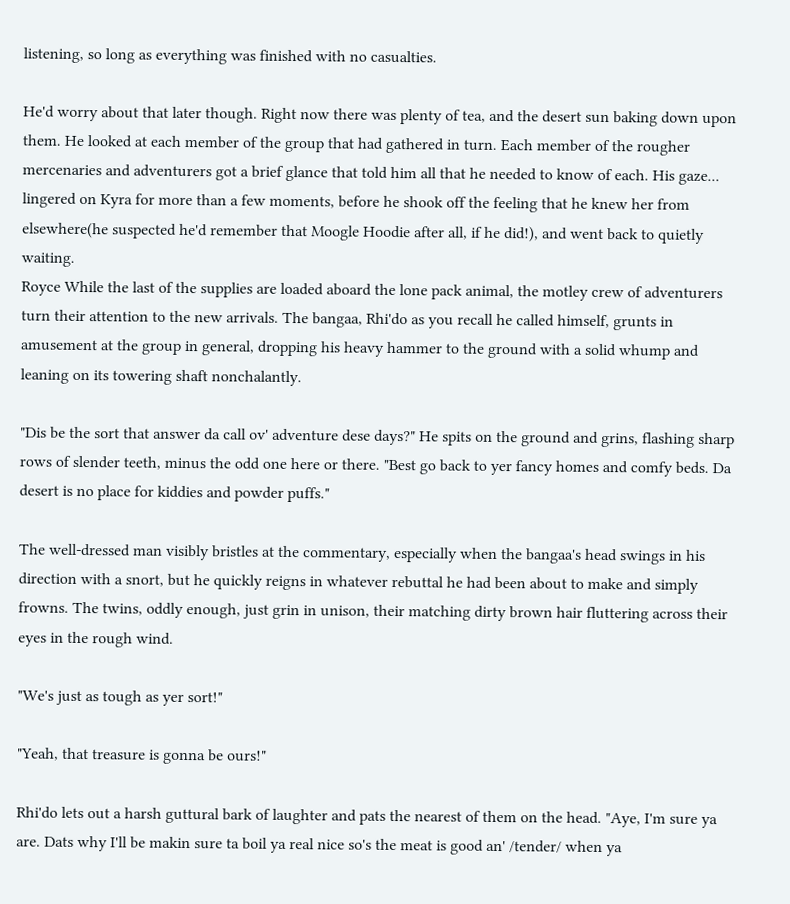listening, so long as everything was finished with no casualties.

He'd worry about that later though. Right now there was plenty of tea, and the desert sun baking down upon them. He looked at each member of the group that had gathered in turn. Each member of the rougher mercenaries and adventurers got a brief glance that told him all that he needed to know of each. His gaze... lingered on Kyra for more than a few moments, before he shook off the feeling that he knew her from elsewhere(he suspected he'd remember that Moogle Hoodie after all, if he did!), and went back to quietly waiting.
Royce While the last of the supplies are loaded aboard the lone pack animal, the motley crew of adventurers turn their attention to the new arrivals. The bangaa, Rhi'do as you recall he called himself, grunts in amusement at the group in general, dropping his heavy hammer to the ground with a solid whump and leaning on its towering shaft nonchalantly.

"Dis be the sort that answer da call ov' adventure dese days?" He spits on the ground and grins, flashing sharp rows of slender teeth, minus the odd one here or there. "Best go back to yer fancy homes and comfy beds. Da desert is no place for kiddies and powder puffs."

The well-dressed man visibly bristles at the commentary, especially when the bangaa's head swings in his direction with a snort, but he quickly reigns in whatever rebuttal he had been about to make and simply frowns. The twins, oddly enough, just grin in unison, their matching dirty brown hair fluttering across their eyes in the rough wind.

"We's just as tough as yer sort!"

"Yeah, that treasure is gonna be ours!"

Rhi'do lets out a harsh guttural bark of laughter and pats the nearest of them on the head. "Aye, I'm sure ya are. Dats why I'll be makin sure ta boil ya real nice so's the meat is good an' /tender/ when ya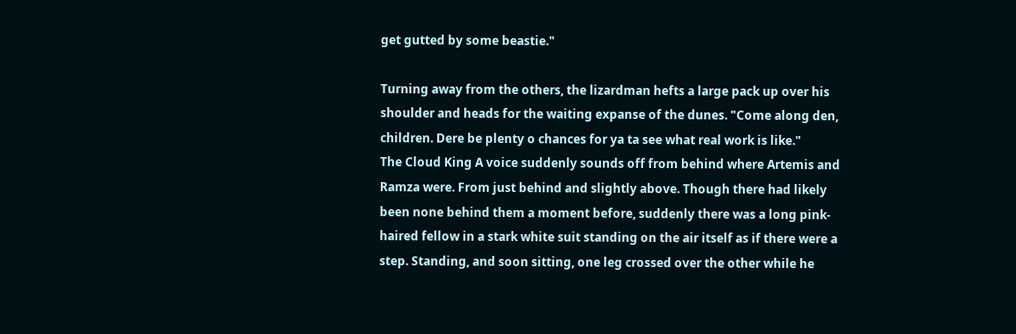get gutted by some beastie."

Turning away from the others, the lizardman hefts a large pack up over his shoulder and heads for the waiting expanse of the dunes. "Come along den, children. Dere be plenty o chances for ya ta see what real work is like."
The Cloud King A voice suddenly sounds off from behind where Artemis and Ramza were. From just behind and slightly above. Though there had likely been none behind them a moment before, suddenly there was a long pink-haired fellow in a stark white suit standing on the air itself as if there were a step. Standing, and soon sitting, one leg crossed over the other while he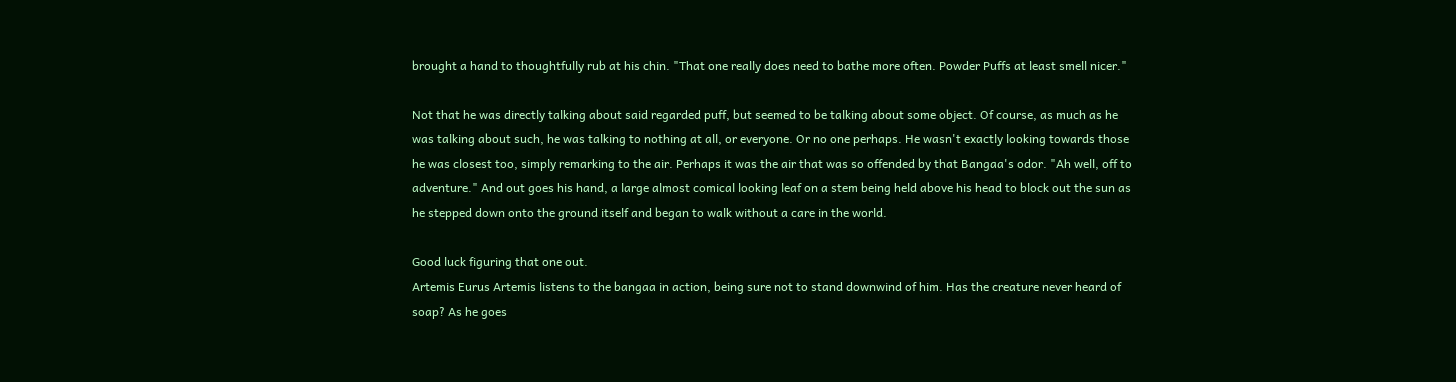brought a hand to thoughtfully rub at his chin. "That one really does need to bathe more often. Powder Puffs at least smell nicer."

Not that he was directly talking about said regarded puff, but seemed to be talking about some object. Of course, as much as he was talking about such, he was talking to nothing at all, or everyone. Or no one perhaps. He wasn't exactly looking towards those he was closest too, simply remarking to the air. Perhaps it was the air that was so offended by that Bangaa's odor. "Ah well, off to adventure." And out goes his hand, a large almost comical looking leaf on a stem being held above his head to block out the sun as he stepped down onto the ground itself and began to walk without a care in the world.

Good luck figuring that one out.
Artemis Eurus Artemis listens to the bangaa in action, being sure not to stand downwind of him. Has the creature never heard of soap? As he goes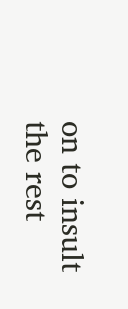on to insult the rest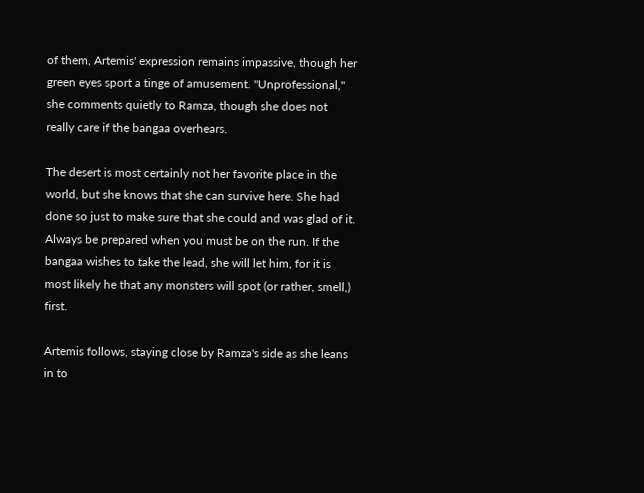of them, Artemis' expression remains impassive, though her green eyes sport a tinge of amusement. "Unprofessional," she comments quietly to Ramza, though she does not really care if the bangaa overhears.

The desert is most certainly not her favorite place in the world, but she knows that she can survive here. She had done so just to make sure that she could and was glad of it. Always be prepared when you must be on the run. If the bangaa wishes to take the lead, she will let him, for it is most likely he that any monsters will spot (or rather, smell,) first.

Artemis follows, staying close by Ramza's side as she leans in to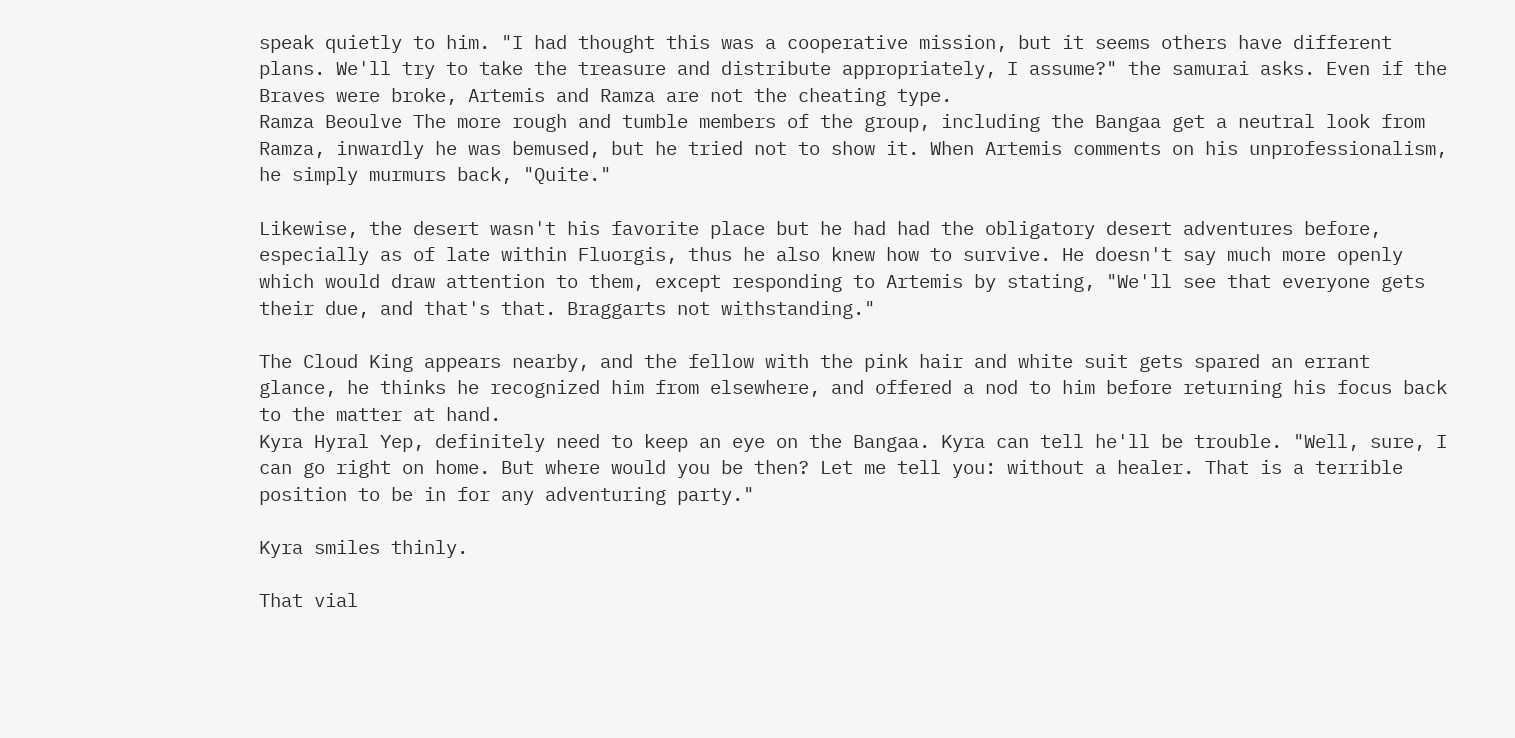speak quietly to him. "I had thought this was a cooperative mission, but it seems others have different plans. We'll try to take the treasure and distribute appropriately, I assume?" the samurai asks. Even if the Braves were broke, Artemis and Ramza are not the cheating type.
Ramza Beoulve The more rough and tumble members of the group, including the Bangaa get a neutral look from Ramza, inwardly he was bemused, but he tried not to show it. When Artemis comments on his unprofessionalism, he simply murmurs back, "Quite."

Likewise, the desert wasn't his favorite place but he had had the obligatory desert adventures before, especially as of late within Fluorgis, thus he also knew how to survive. He doesn't say much more openly which would draw attention to them, except responding to Artemis by stating, "We'll see that everyone gets their due, and that's that. Braggarts not withstanding."

The Cloud King appears nearby, and the fellow with the pink hair and white suit gets spared an errant glance, he thinks he recognized him from elsewhere, and offered a nod to him before returning his focus back to the matter at hand.
Kyra Hyral Yep, definitely need to keep an eye on the Bangaa. Kyra can tell he'll be trouble. "Well, sure, I can go right on home. But where would you be then? Let me tell you: without a healer. That is a terrible position to be in for any adventuring party."

Kyra smiles thinly.

That vial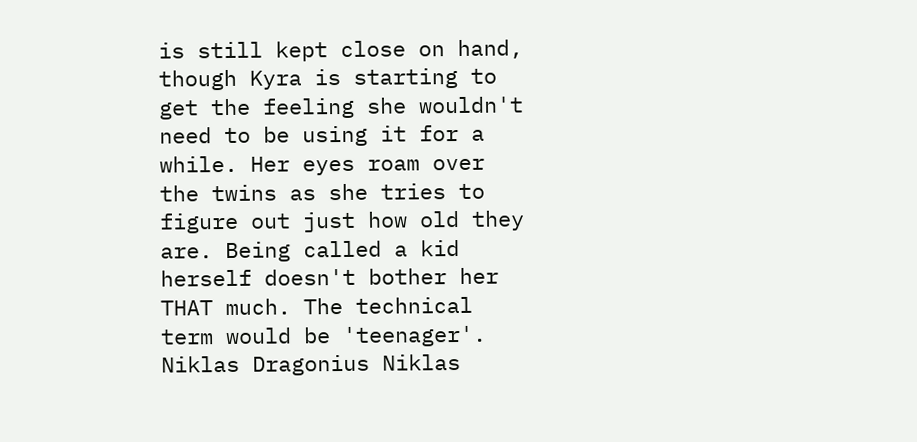is still kept close on hand, though Kyra is starting to get the feeling she wouldn't need to be using it for a while. Her eyes roam over the twins as she tries to figure out just how old they are. Being called a kid herself doesn't bother her THAT much. The technical term would be 'teenager'.
Niklas Dragonius Niklas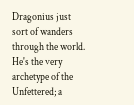Dragonius just sort of wanders through the world. He's the very archetype of the Unfettered; a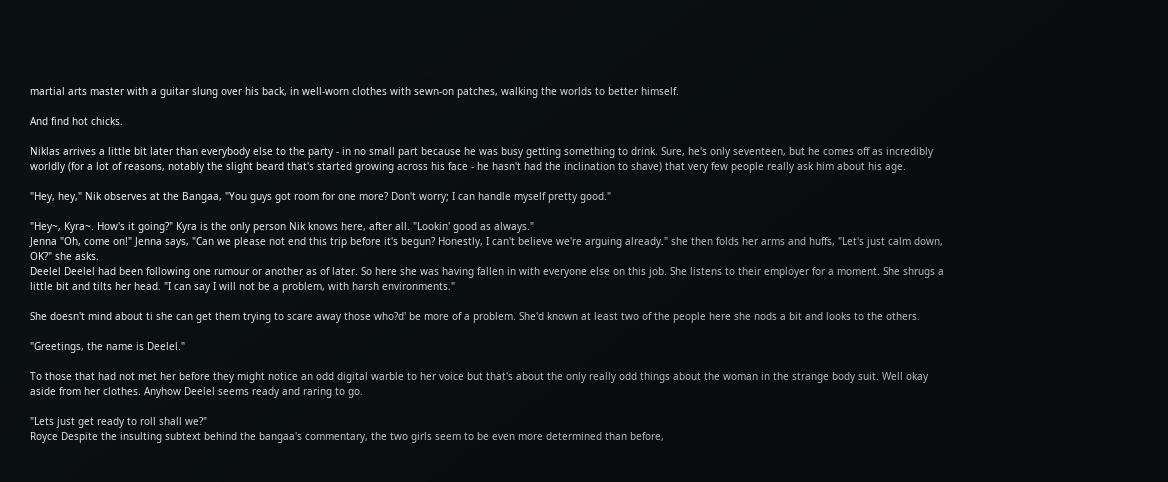martial arts master with a guitar slung over his back, in well-worn clothes with sewn-on patches, walking the worlds to better himself.

And find hot chicks.

Niklas arrives a little bit later than everybody else to the party - in no small part because he was busy getting something to drink. Sure, he's only seventeen, but he comes off as incredibly worldly (for a lot of reasons, notably the slight beard that's started growing across his face - he hasn't had the inclination to shave) that very few people really ask him about his age.

"Hey, hey," Nik observes at the Bangaa, "You guys got room for one more? Don't worry; I can handle myself pretty good."

"Hey~, Kyra~. How's it going?" Kyra is the only person Nik knows here, after all. "Lookin' good as always."
Jenna "Oh, come on!" Jenna says, "Can we please not end this trip before it's begun? Honestly, I can't believe we're arguing already." she then folds her arms and huffs, "Let's just calm down, OK?" she asks.
Deelel Deelel had been following one rumour or another as of later. So here she was having fallen in with everyone else on this job. She listens to their employer for a moment. She shrugs a little bit and tilts her head. "I can say I will not be a problem, with harsh environments."

She doesn't mind about ti she can get them trying to scare away those who?d' be more of a problem. She'd known at least two of the people here she nods a bit and looks to the others.

"Greetings, the name is Deelel."

To those that had not met her before they might notice an odd digital warble to her voice but that's about the only really odd things about the woman in the strange body suit. Well okay aside from her clothes. Anyhow Deelel seems ready and raring to go.

"Lets just get ready to roll shall we?"
Royce Despite the insulting subtext behind the bangaa's commentary, the two girls seem to be even more determined than before,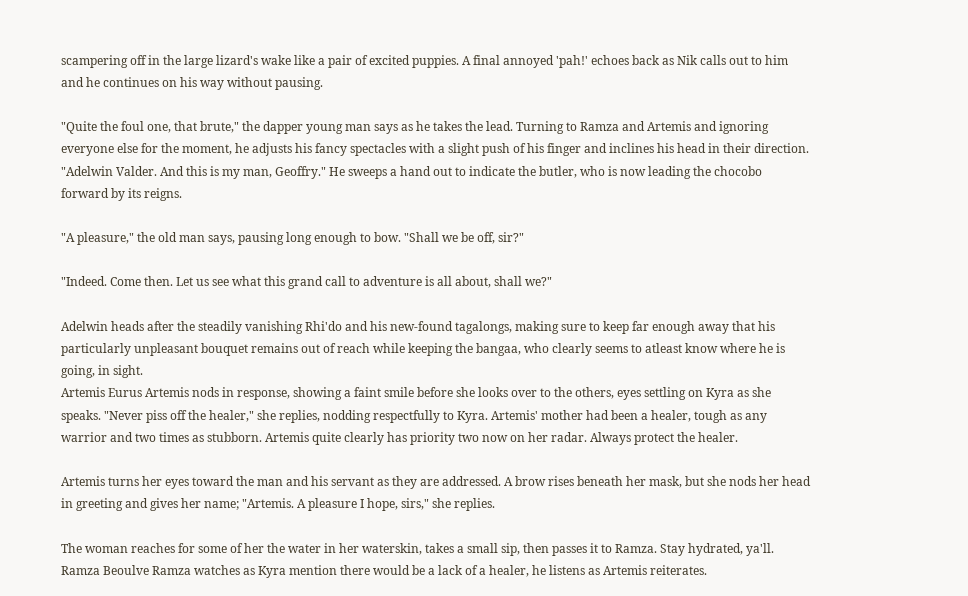scampering off in the large lizard's wake like a pair of excited puppies. A final annoyed 'pah!' echoes back as Nik calls out to him and he continues on his way without pausing.

"Quite the foul one, that brute," the dapper young man says as he takes the lead. Turning to Ramza and Artemis and ignoring everyone else for the moment, he adjusts his fancy spectacles with a slight push of his finger and inclines his head in their direction. "Adelwin Valder. And this is my man, Geoffry." He sweeps a hand out to indicate the butler, who is now leading the chocobo forward by its reigns.

"A pleasure," the old man says, pausing long enough to bow. "Shall we be off, sir?"

"Indeed. Come then. Let us see what this grand call to adventure is all about, shall we?"

Adelwin heads after the steadily vanishing Rhi'do and his new-found tagalongs, making sure to keep far enough away that his particularly unpleasant bouquet remains out of reach while keeping the bangaa, who clearly seems to atleast know where he is going, in sight.
Artemis Eurus Artemis nods in response, showing a faint smile before she looks over to the others, eyes settling on Kyra as she speaks. "Never piss off the healer," she replies, nodding respectfully to Kyra. Artemis' mother had been a healer, tough as any warrior and two times as stubborn. Artemis quite clearly has priority two now on her radar. Always protect the healer.

Artemis turns her eyes toward the man and his servant as they are addressed. A brow rises beneath her mask, but she nods her head in greeting and gives her name; "Artemis. A pleasure I hope, sirs," she replies.

The woman reaches for some of her the water in her waterskin, takes a small sip, then passes it to Ramza. Stay hydrated, ya'll.
Ramza Beoulve Ramza watches as Kyra mention there would be a lack of a healer, he listens as Artemis reiterates.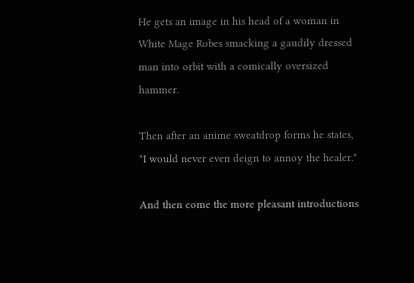He gets an image in his head of a woman in White Mage Robes smacking a gaudily dressed man into orbit with a comically oversized hammer.

Then after an anime sweatdrop forms he states, "I would never even deign to annoy the healer."

And then come the more pleasant introductions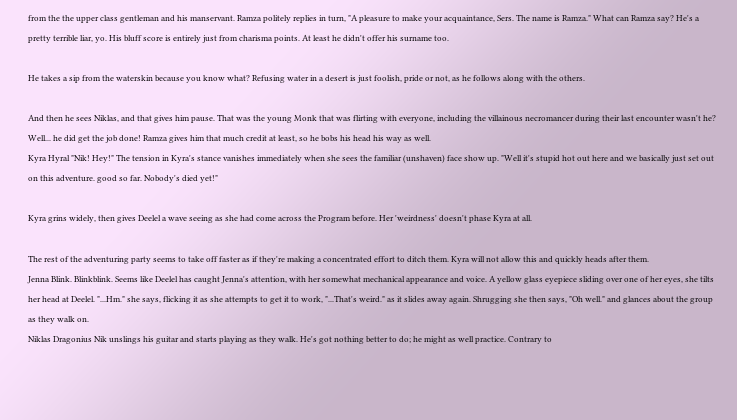from the the upper class gentleman and his manservant. Ramza politely replies in turn, "A pleasure to make your acquaintance, Sers. The name is Ramza." What can Ramza say? He's a pretty terrible liar, yo. His bluff score is entirely just from charisma points. At least he didn't offer his surname too.

He takes a sip from the waterskin because you know what? Refusing water in a desert is just foolish, pride or not, as he follows along with the others.

And then he sees Niklas, and that gives him pause. That was the young Monk that was flirting with everyone, including the villainous necromancer during their last encounter wasn't he? Well... he did get the job done! Ramza gives him that much credit at least, so he bobs his head his way as well.
Kyra Hyral "Nik! Hey!" The tension in Kyra's stance vanishes immediately when she sees the familiar (unshaven) face show up. "Well it's stupid hot out here and we basically just set out on this adventure. good so far. Nobody's died yet!"

Kyra grins widely, then gives Deelel a wave seeing as she had come across the Program before. Her 'weirdness' doesn't phase Kyra at all.

The rest of the adventuring party seems to take off faster as if they're making a concentrated effort to ditch them. Kyra will not allow this and quickly heads after them.
Jenna Blink. Blinkblink. Seems like Deelel has caught Jenna's attention, with her somewhat mechanical appearance and voice. A yellow glass eyepiece sliding over one of her eyes, she tilts her head at Deelel. "...Hm." she says, flicking it as she attempts to get it to work, "...That's weird." as it slides away again. Shrugging she then says, "Oh well." and glances about the group as they walk on.
Niklas Dragonius Nik unslings his guitar and starts playing as they walk. He's got nothing better to do; he might as well practice. Contrary to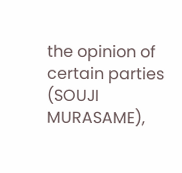the opinion of certain parties (SOUJI MURASAME),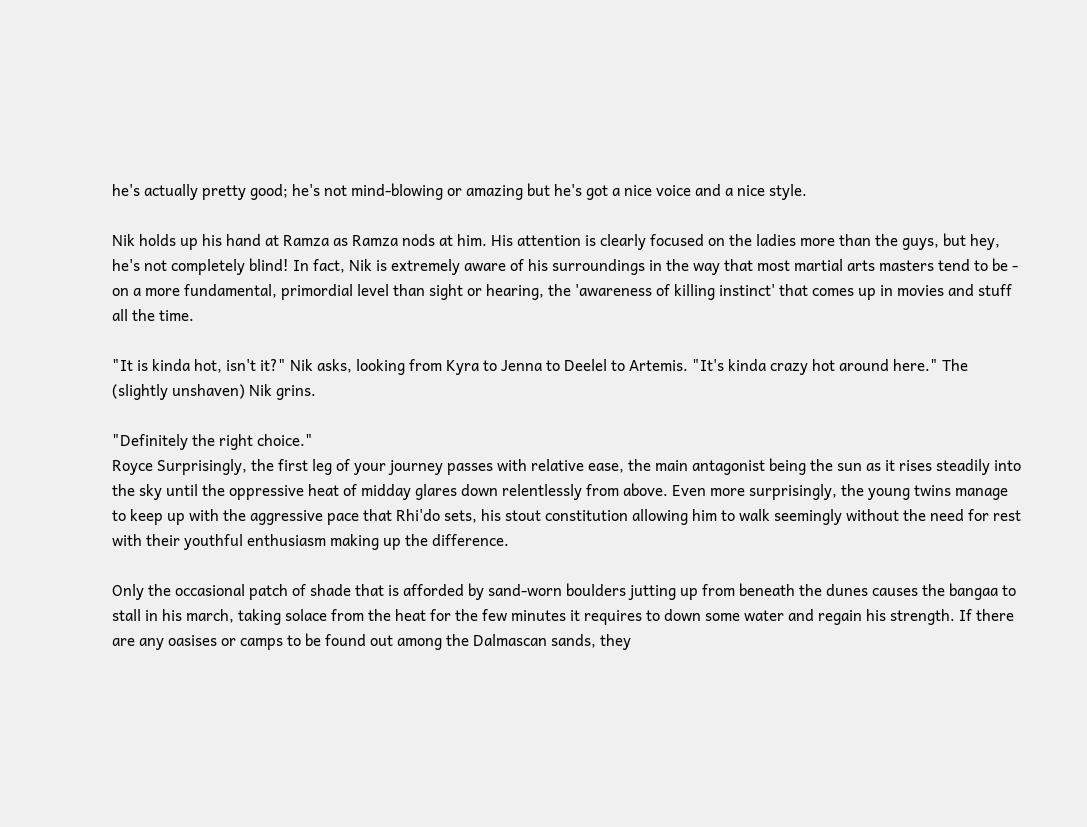he's actually pretty good; he's not mind-blowing or amazing but he's got a nice voice and a nice style.

Nik holds up his hand at Ramza as Ramza nods at him. His attention is clearly focused on the ladies more than the guys, but hey, he's not completely blind! In fact, Nik is extremely aware of his surroundings in the way that most martial arts masters tend to be - on a more fundamental, primordial level than sight or hearing, the 'awareness of killing instinct' that comes up in movies and stuff all the time.

"It is kinda hot, isn't it?" Nik asks, looking from Kyra to Jenna to Deelel to Artemis. "It's kinda crazy hot around here." The (slightly unshaven) Nik grins.

"Definitely the right choice."
Royce Surprisingly, the first leg of your journey passes with relative ease, the main antagonist being the sun as it rises steadily into the sky until the oppressive heat of midday glares down relentlessly from above. Even more surprisingly, the young twins manage to keep up with the aggressive pace that Rhi'do sets, his stout constitution allowing him to walk seemingly without the need for rest with their youthful enthusiasm making up the difference.

Only the occasional patch of shade that is afforded by sand-worn boulders jutting up from beneath the dunes causes the bangaa to stall in his march, taking solace from the heat for the few minutes it requires to down some water and regain his strength. If there are any oasises or camps to be found out among the Dalmascan sands, they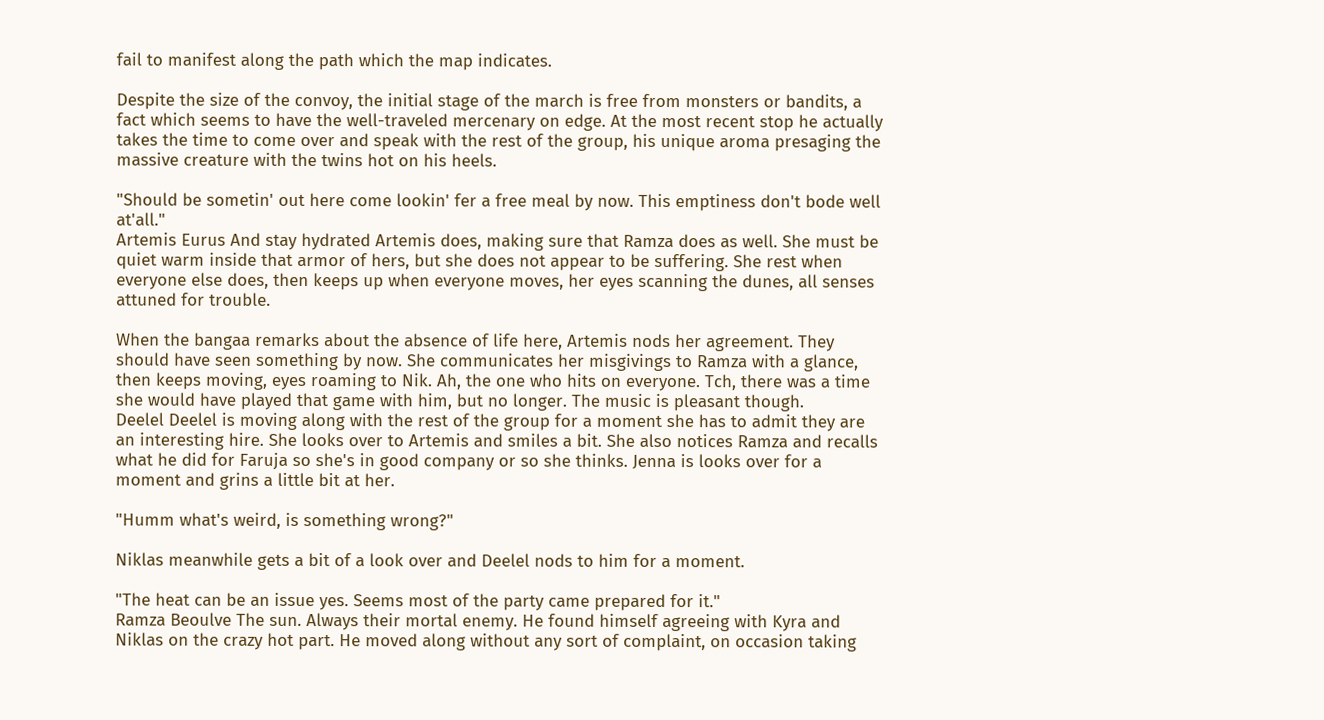fail to manifest along the path which the map indicates.

Despite the size of the convoy, the initial stage of the march is free from monsters or bandits, a fact which seems to have the well-traveled mercenary on edge. At the most recent stop he actually takes the time to come over and speak with the rest of the group, his unique aroma presaging the massive creature with the twins hot on his heels.

"Should be sometin' out here come lookin' fer a free meal by now. This emptiness don't bode well at'all."
Artemis Eurus And stay hydrated Artemis does, making sure that Ramza does as well. She must be quiet warm inside that armor of hers, but she does not appear to be suffering. She rest when everyone else does, then keeps up when everyone moves, her eyes scanning the dunes, all senses attuned for trouble.

When the bangaa remarks about the absence of life here, Artemis nods her agreement. They should have seen something by now. She communicates her misgivings to Ramza with a glance, then keeps moving, eyes roaming to Nik. Ah, the one who hits on everyone. Tch, there was a time she would have played that game with him, but no longer. The music is pleasant though.
Deelel Deelel is moving along with the rest of the group for a moment she has to admit they are an interesting hire. She looks over to Artemis and smiles a bit. She also notices Ramza and recalls what he did for Faruja so she's in good company or so she thinks. Jenna is looks over for a moment and grins a little bit at her.

"Humm what's weird, is something wrong?"

Niklas meanwhile gets a bit of a look over and Deelel nods to him for a moment.

"The heat can be an issue yes. Seems most of the party came prepared for it."
Ramza Beoulve The sun. Always their mortal enemy. He found himself agreeing with Kyra and Niklas on the crazy hot part. He moved along without any sort of complaint, on occasion taking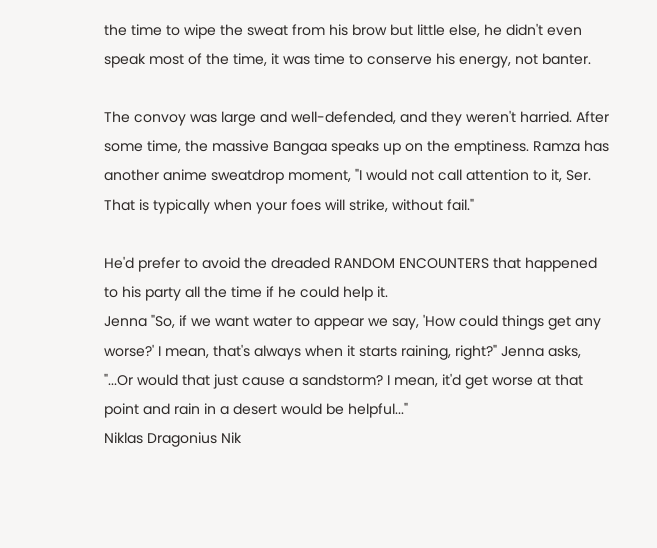the time to wipe the sweat from his brow but little else, he didn't even speak most of the time, it was time to conserve his energy, not banter.

The convoy was large and well-defended, and they weren't harried. After some time, the massive Bangaa speaks up on the emptiness. Ramza has another anime sweatdrop moment, "I would not call attention to it, Ser. That is typically when your foes will strike, without fail."

He'd prefer to avoid the dreaded RANDOM ENCOUNTERS that happened to his party all the time if he could help it.
Jenna "So, if we want water to appear we say, 'How could things get any worse?' I mean, that's always when it starts raining, right?" Jenna asks, "...Or would that just cause a sandstorm? I mean, it'd get worse at that point and rain in a desert would be helpful..."
Niklas Dragonius Nik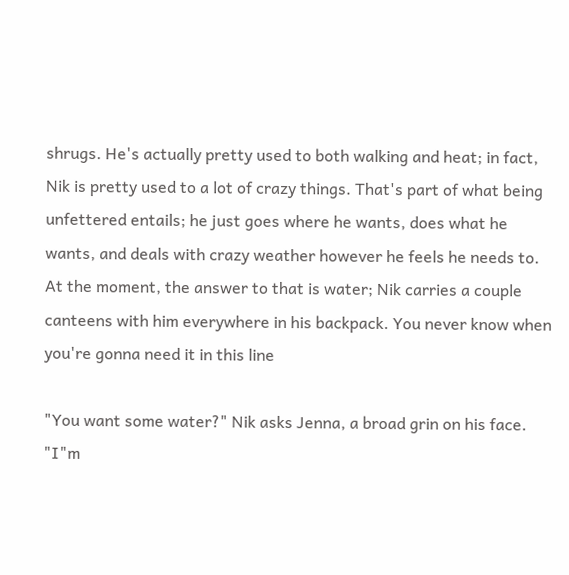shrugs. He's actually pretty used to both walking and heat; in fact, Nik is pretty used to a lot of crazy things. That's part of what being unfettered entails; he just goes where he wants, does what he wants, and deals with crazy weather however he feels he needs to. At the moment, the answer to that is water; Nik carries a couple canteens with him everywhere in his backpack. You never know when you're gonna need it in this line

"You want some water?" Nik asks Jenna, a broad grin on his face. "I"m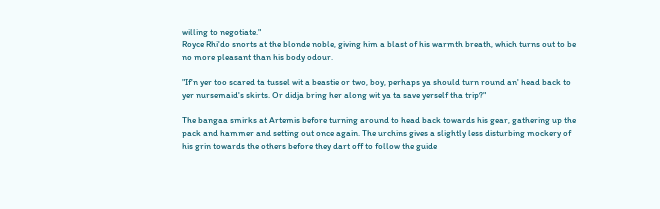willing to negotiate."
Royce Rhi'do snorts at the blonde noble, giving him a blast of his warmth breath, which turns out to be no more pleasant than his body odour.

"If'n yer too scared ta tussel wit a beastie or two, boy, perhaps ya should turn round an' head back to yer nursemaid's skirts. Or didja bring her along wit ya ta save yerself tha trip?"

The bangaa smirks at Artemis before turning around to head back towards his gear, gathering up the pack and hammer and setting out once again. The urchins gives a slightly less disturbing mockery of his grin towards the others before they dart off to follow the guide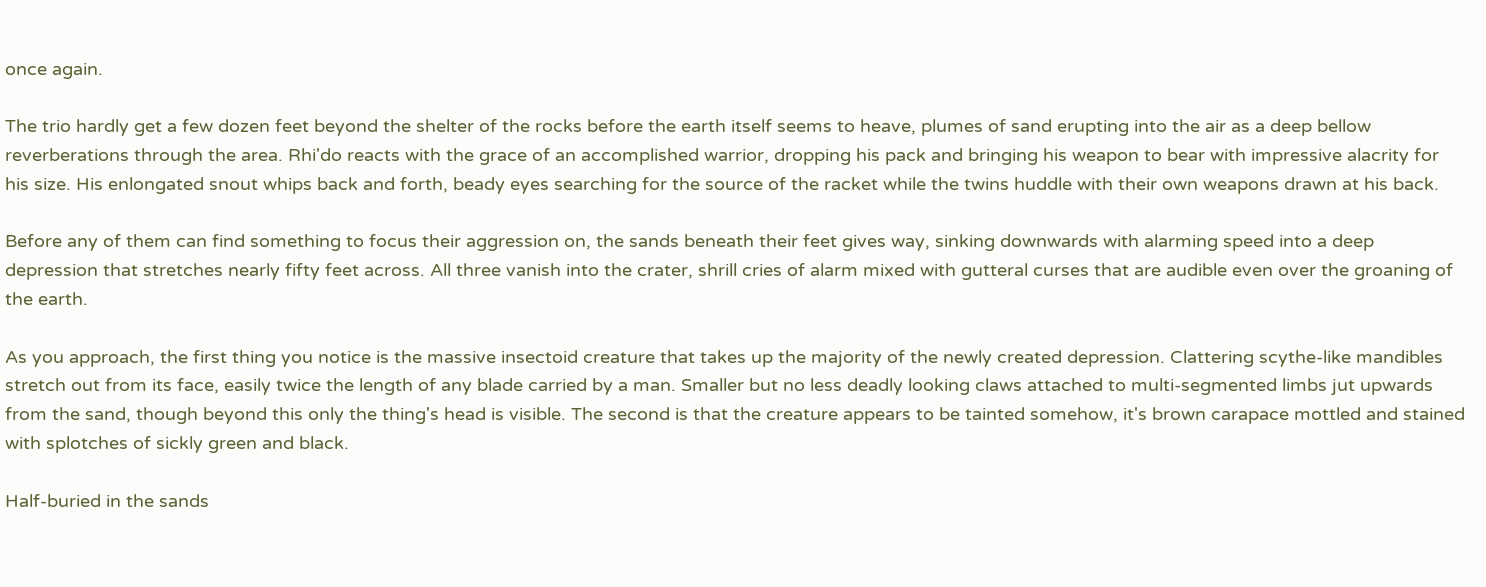once again.

The trio hardly get a few dozen feet beyond the shelter of the rocks before the earth itself seems to heave, plumes of sand erupting into the air as a deep bellow reverberations through the area. Rhi'do reacts with the grace of an accomplished warrior, dropping his pack and bringing his weapon to bear with impressive alacrity for his size. His enlongated snout whips back and forth, beady eyes searching for the source of the racket while the twins huddle with their own weapons drawn at his back.

Before any of them can find something to focus their aggression on, the sands beneath their feet gives way, sinking downwards with alarming speed into a deep depression that stretches nearly fifty feet across. All three vanish into the crater, shrill cries of alarm mixed with gutteral curses that are audible even over the groaning of the earth.

As you approach, the first thing you notice is the massive insectoid creature that takes up the majority of the newly created depression. Clattering scythe-like mandibles stretch out from its face, easily twice the length of any blade carried by a man. Smaller but no less deadly looking claws attached to multi-segmented limbs jut upwards from the sand, though beyond this only the thing's head is visible. The second is that the creature appears to be tainted somehow, it's brown carapace mottled and stained with splotches of sickly green and black.

Half-buried in the sands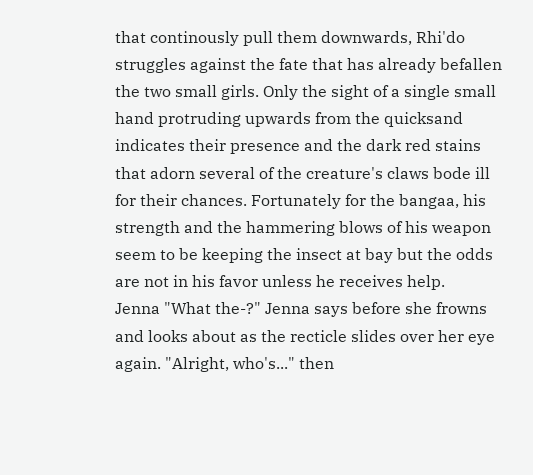that continously pull them downwards, Rhi'do struggles against the fate that has already befallen the two small girls. Only the sight of a single small hand protruding upwards from the quicksand indicates their presence and the dark red stains that adorn several of the creature's claws bode ill for their chances. Fortunately for the bangaa, his strength and the hammering blows of his weapon seem to be keeping the insect at bay but the odds are not in his favor unless he receives help.
Jenna "What the-?" Jenna says before she frowns and looks about as the recticle slides over her eye again. "Alright, who's..." then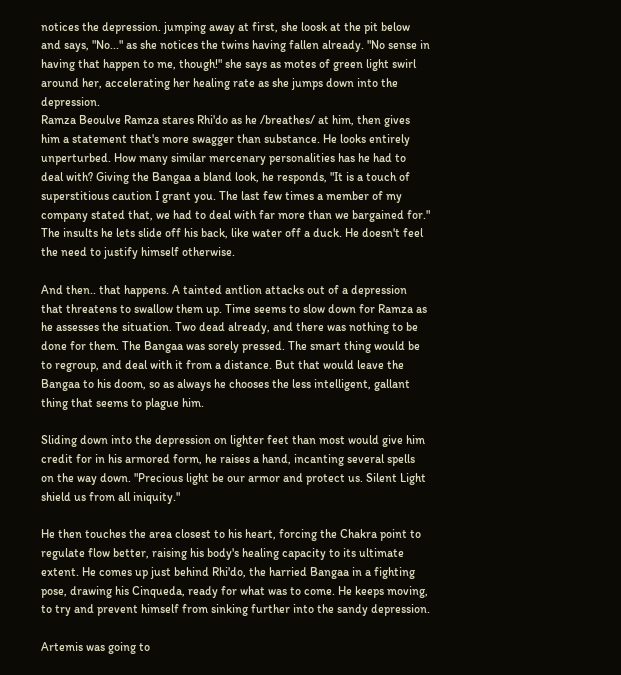notices the depression. jumping away at first, she loosk at the pit below and says, "No..." as she notices the twins having fallen already. "No sense in having that happen to me, though!" she says as motes of green light swirl around her, accelerating her healing rate as she jumps down into the depression.
Ramza Beoulve Ramza stares Rhi'do as he /breathes/ at him, then gives him a statement that's more swagger than substance. He looks entirely unperturbed. How many similar mercenary personalities has he had to deal with? Giving the Bangaa a bland look, he responds, "It is a touch of superstitious caution I grant you. The last few times a member of my company stated that, we had to deal with far more than we bargained for." The insults he lets slide off his back, like water off a duck. He doesn't feel the need to justify himself otherwise.

And then.. that happens. A tainted antlion attacks out of a depression that threatens to swallow them up. Time seems to slow down for Ramza as he assesses the situation. Two dead already, and there was nothing to be done for them. The Bangaa was sorely pressed. The smart thing would be to regroup, and deal with it from a distance. But that would leave the Bangaa to his doom, so as always he chooses the less intelligent, gallant thing that seems to plague him.

Sliding down into the depression on lighter feet than most would give him credit for in his armored form, he raises a hand, incanting several spells on the way down. "Precious light be our armor and protect us. Silent Light shield us from all iniquity."

He then touches the area closest to his heart, forcing the Chakra point to regulate flow better, raising his body's healing capacity to its ultimate extent. He comes up just behind Rhi'do, the harried Bangaa in a fighting pose, drawing his Cinqueda, ready for what was to come. He keeps moving, to try and prevent himself from sinking further into the sandy depression.

Artemis was going to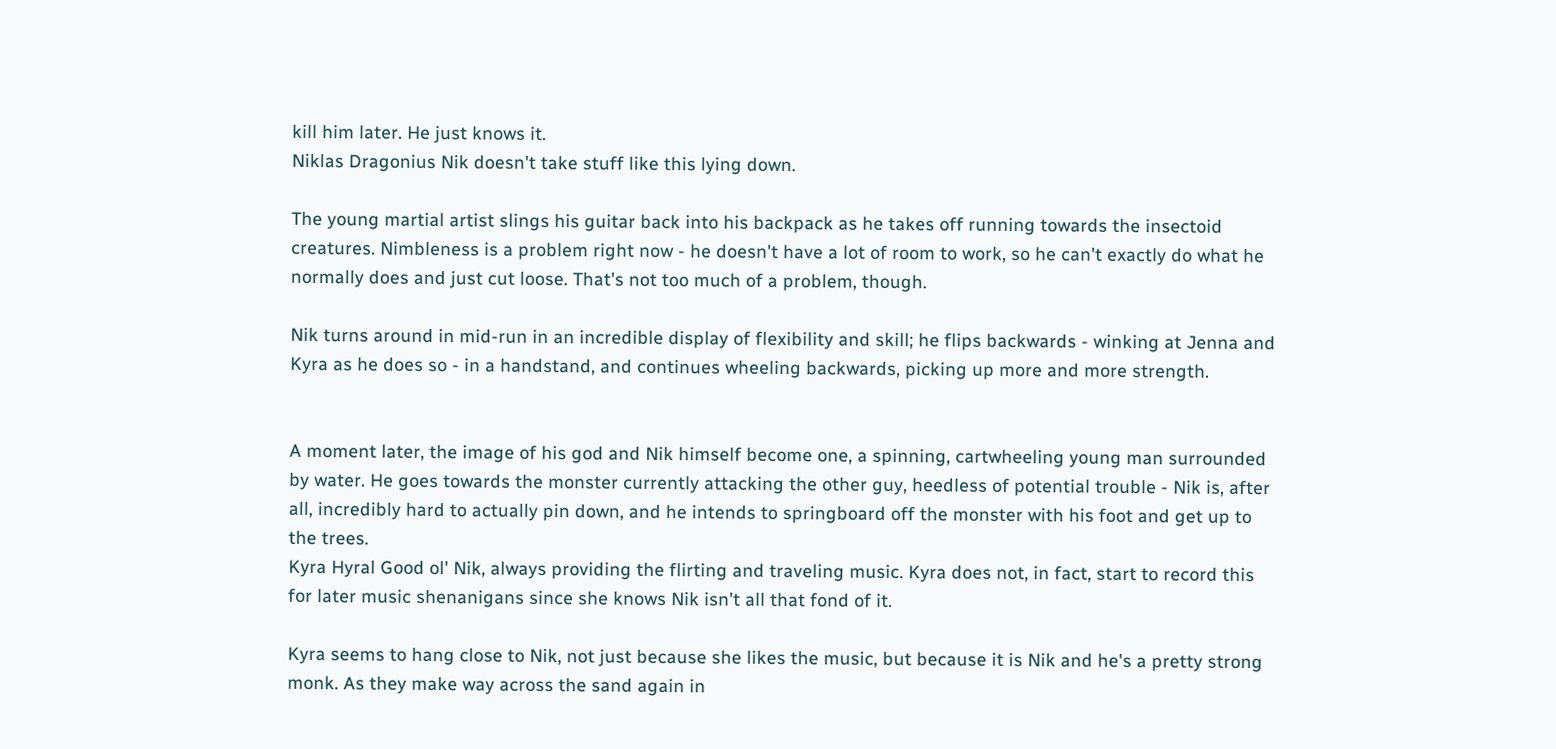kill him later. He just knows it.
Niklas Dragonius Nik doesn't take stuff like this lying down.

The young martial artist slings his guitar back into his backpack as he takes off running towards the insectoid creatures. Nimbleness is a problem right now - he doesn't have a lot of room to work, so he can't exactly do what he normally does and just cut loose. That's not too much of a problem, though.

Nik turns around in mid-run in an incredible display of flexibility and skill; he flips backwards - winking at Jenna and Kyra as he does so - in a handstand, and continues wheeling backwards, picking up more and more strength.


A moment later, the image of his god and Nik himself become one, a spinning, cartwheeling young man surrounded by water. He goes towards the monster currently attacking the other guy, heedless of potential trouble - Nik is, after all, incredibly hard to actually pin down, and he intends to springboard off the monster with his foot and get up to the trees.
Kyra Hyral Good ol' Nik, always providing the flirting and traveling music. Kyra does not, in fact, start to record this for later music shenanigans since she knows Nik isn't all that fond of it.

Kyra seems to hang close to Nik, not just because she likes the music, but because it is Nik and he's a pretty strong monk. As they make way across the sand again in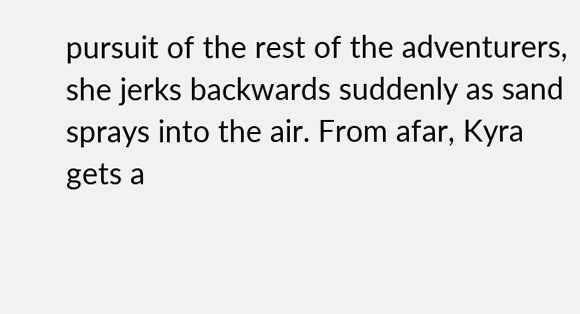pursuit of the rest of the adventurers, she jerks backwards suddenly as sand sprays into the air. From afar, Kyra gets a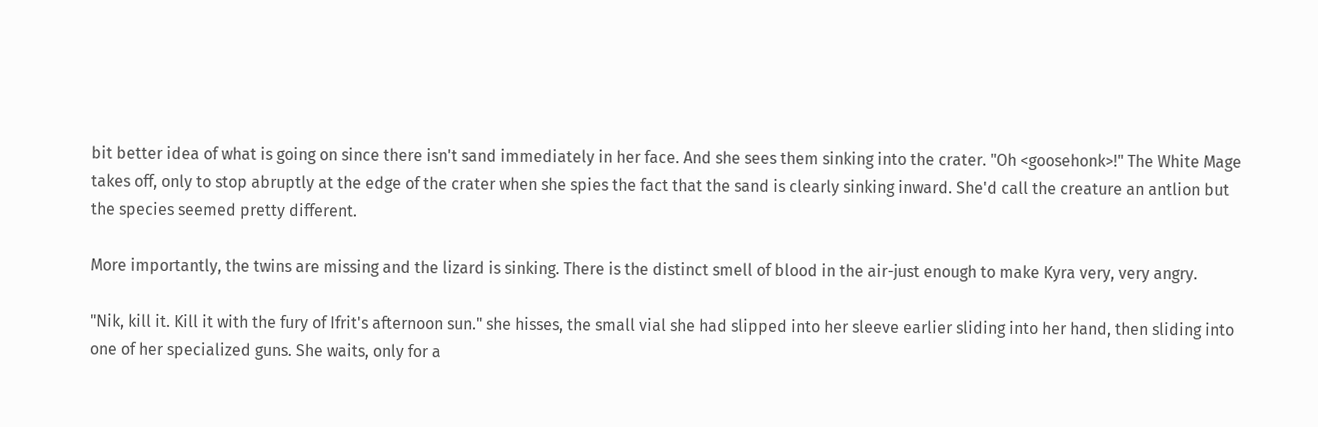bit better idea of what is going on since there isn't sand immediately in her face. And she sees them sinking into the crater. "Oh <goosehonk>!" The White Mage takes off, only to stop abruptly at the edge of the crater when she spies the fact that the sand is clearly sinking inward. She'd call the creature an antlion but the species seemed pretty different.

More importantly, the twins are missing and the lizard is sinking. There is the distinct smell of blood in the air-just enough to make Kyra very, very angry.

"Nik, kill it. Kill it with the fury of Ifrit's afternoon sun." she hisses, the small vial she had slipped into her sleeve earlier sliding into her hand, then sliding into one of her specialized guns. She waits, only for a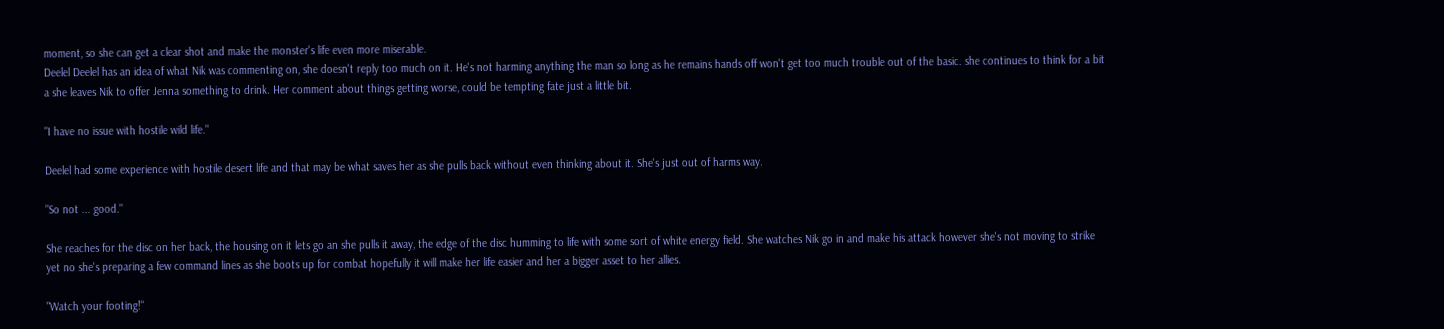moment, so she can get a clear shot and make the monster's life even more miserable.
Deelel Deelel has an idea of what Nik was commenting on, she doesn't reply too much on it. He's not harming anything the man so long as he remains hands off won't get too much trouble out of the basic. she continues to think for a bit a she leaves Nik to offer Jenna something to drink. Her comment about things getting worse, could be tempting fate just a little bit.

"I have no issue with hostile wild life."

Deelel had some experience with hostile desert life and that may be what saves her as she pulls back without even thinking about it. She's just out of harms way.

"So not ... good."

She reaches for the disc on her back, the housing on it lets go an she pulls it away, the edge of the disc humming to life with some sort of white energy field. She watches Nik go in and make his attack however she's not moving to strike yet no she's preparing a few command lines as she boots up for combat hopefully it will make her life easier and her a bigger asset to her allies.

"Watch your footing!"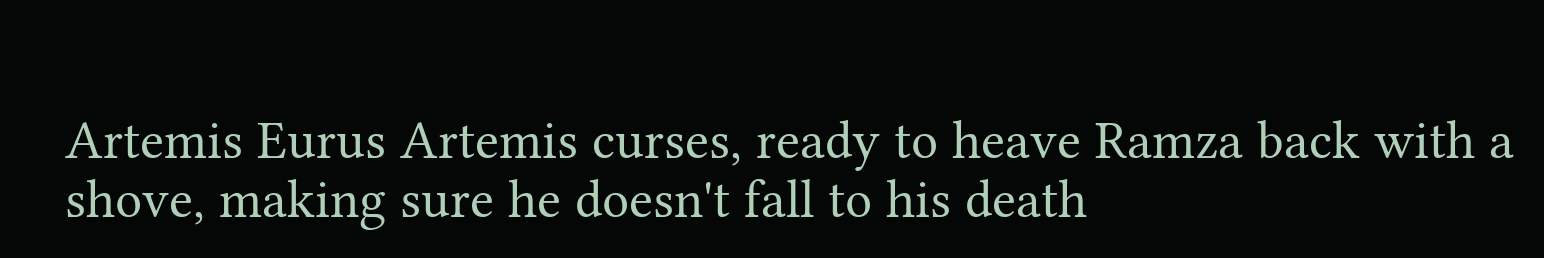Artemis Eurus Artemis curses, ready to heave Ramza back with a shove, making sure he doesn't fall to his death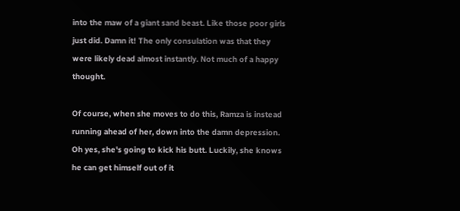into the maw of a giant sand beast. Like those poor girls just did. Damn it! The only consulation was that they were likely dead almost instantly. Not much of a happy thought.

Of course, when she moves to do this, Ramza is instead running ahead of her, down into the damn depression. Oh yes, she's going to kick his butt. Luckily, she knows he can get himself out of it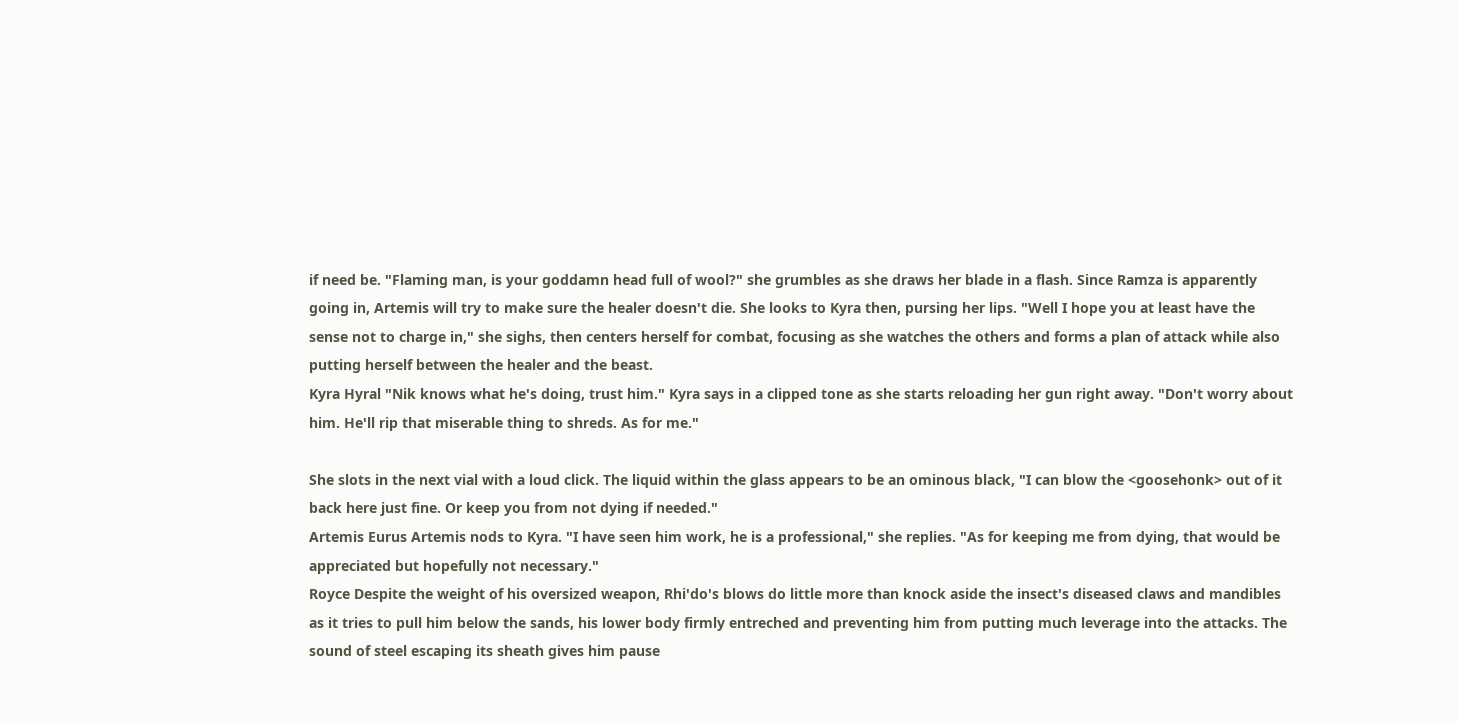if need be. "Flaming man, is your goddamn head full of wool?" she grumbles as she draws her blade in a flash. Since Ramza is apparently going in, Artemis will try to make sure the healer doesn't die. She looks to Kyra then, pursing her lips. "Well I hope you at least have the sense not to charge in," she sighs, then centers herself for combat, focusing as she watches the others and forms a plan of attack while also putting herself between the healer and the beast.
Kyra Hyral "Nik knows what he's doing, trust him." Kyra says in a clipped tone as she starts reloading her gun right away. "Don't worry about him. He'll rip that miserable thing to shreds. As for me."

She slots in the next vial with a loud click. The liquid within the glass appears to be an ominous black, "I can blow the <goosehonk> out of it back here just fine. Or keep you from not dying if needed."
Artemis Eurus Artemis nods to Kyra. "I have seen him work, he is a professional," she replies. "As for keeping me from dying, that would be appreciated but hopefully not necessary."
Royce Despite the weight of his oversized weapon, Rhi'do's blows do little more than knock aside the insect's diseased claws and mandibles as it tries to pull him below the sands, his lower body firmly entreched and preventing him from putting much leverage into the attacks. The sound of steel escaping its sheath gives him pause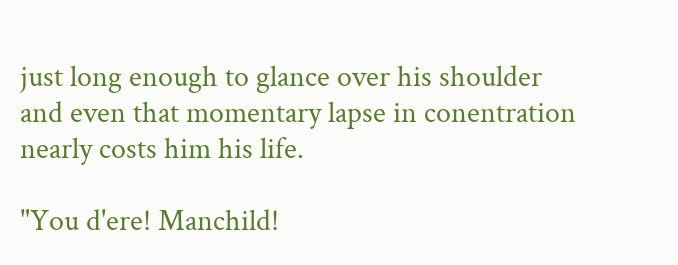just long enough to glance over his shoulder and even that momentary lapse in conentration nearly costs him his life.

"You d'ere! Manchild!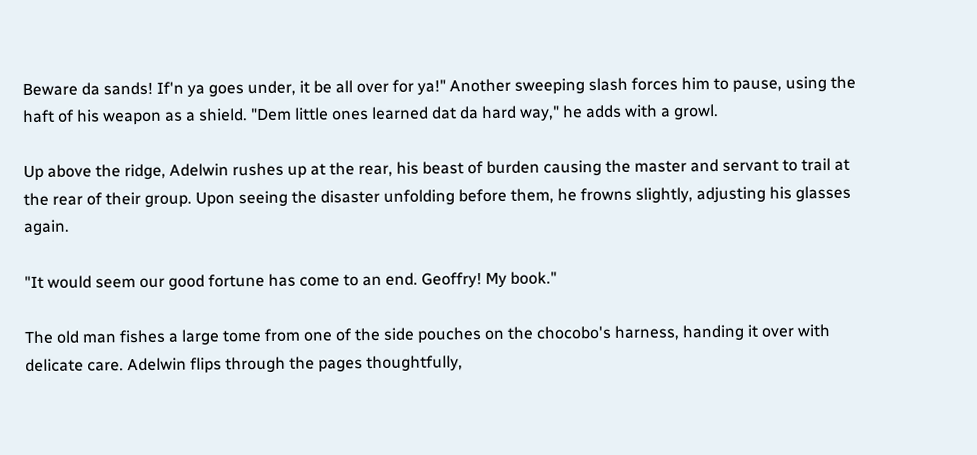Beware da sands! If'n ya goes under, it be all over for ya!" Another sweeping slash forces him to pause, using the haft of his weapon as a shield. "Dem little ones learned dat da hard way," he adds with a growl.

Up above the ridge, Adelwin rushes up at the rear, his beast of burden causing the master and servant to trail at the rear of their group. Upon seeing the disaster unfolding before them, he frowns slightly, adjusting his glasses again.

"It would seem our good fortune has come to an end. Geoffry! My book."

The old man fishes a large tome from one of the side pouches on the chocobo's harness, handing it over with delicate care. Adelwin flips through the pages thoughtfully,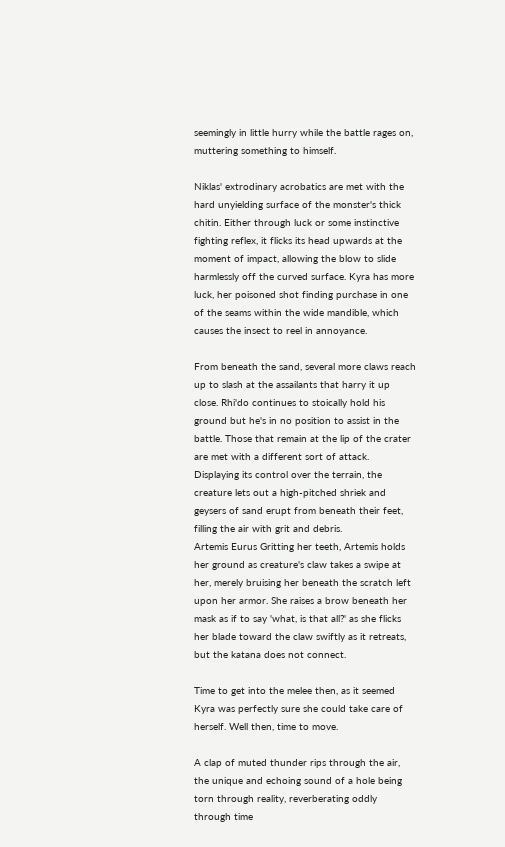seemingly in little hurry while the battle rages on, muttering something to himself.

Niklas' extrodinary acrobatics are met with the hard unyielding surface of the monster's thick chitin. Either through luck or some instinctive fighting reflex, it flicks its head upwards at the moment of impact, allowing the blow to slide harmlessly off the curved surface. Kyra has more luck, her poisoned shot finding purchase in one of the seams within the wide mandible, which causes the insect to reel in annoyance.

From beneath the sand, several more claws reach up to slash at the assailants that harry it up close. Rhi'do continues to stoically hold his ground but he's in no position to assist in the battle. Those that remain at the lip of the crater are met with a different sort of attack. Displaying its control over the terrain, the creature lets out a high-pitched shriek and geysers of sand erupt from beneath their feet, filling the air with grit and debris.
Artemis Eurus Gritting her teeth, Artemis holds her ground as creature's claw takes a swipe at her, merely bruising her beneath the scratch left upon her armor. She raises a brow beneath her mask as if to say 'what, is that all?' as she flicks her blade toward the claw swiftly as it retreats, but the katana does not connect.

Time to get into the melee then, as it seemed Kyra was perfectly sure she could take care of herself. Well then, time to move.

A clap of muted thunder rips through the air, the unique and echoing sound of a hole being torn through reality, reverberating oddly through time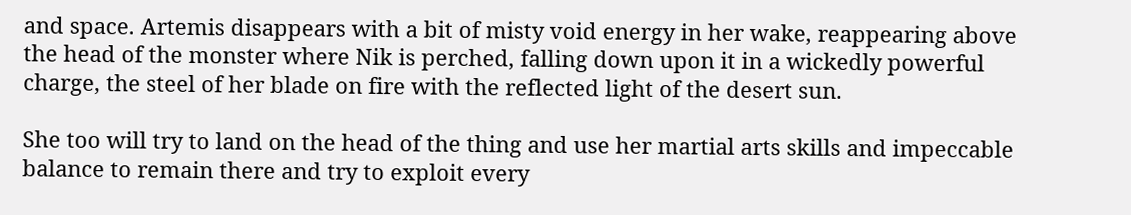and space. Artemis disappears with a bit of misty void energy in her wake, reappearing above the head of the monster where Nik is perched, falling down upon it in a wickedly powerful charge, the steel of her blade on fire with the reflected light of the desert sun.

She too will try to land on the head of the thing and use her martial arts skills and impeccable balance to remain there and try to exploit every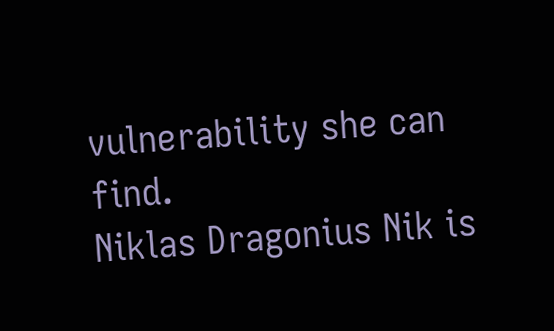vulnerability she can find.
Niklas Dragonius Nik is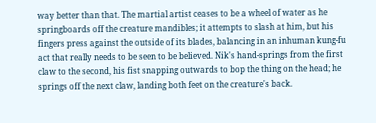way better than that. The martial artist ceases to be a wheel of water as he springboards off the creature mandibles; it attempts to slash at him, but his fingers press against the outside of its blades, balancing in an inhuman kung-fu act that really needs to be seen to be believed. Nik's hand-springs from the first claw to the second, his fist snapping outwards to bop the thing on the head; he springs off the next claw, landing both feet on the creature's back.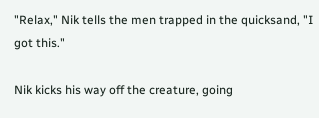"Relax," Nik tells the men trapped in the quicksand, "I got this."

Nik kicks his way off the creature, going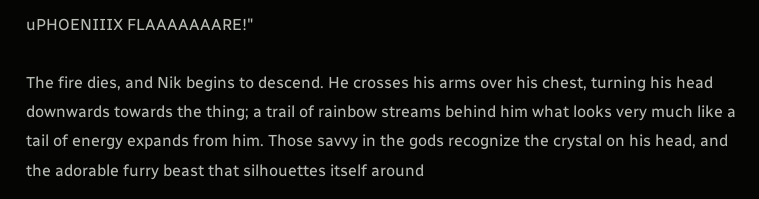uPHOENIIIX FLAAAAAAARE!"

The fire dies, and Nik begins to descend. He crosses his arms over his chest, turning his head downwards towards the thing; a trail of rainbow streams behind him what looks very much like a tail of energy expands from him. Those savvy in the gods recognize the crystal on his head, and the adorable furry beast that silhouettes itself around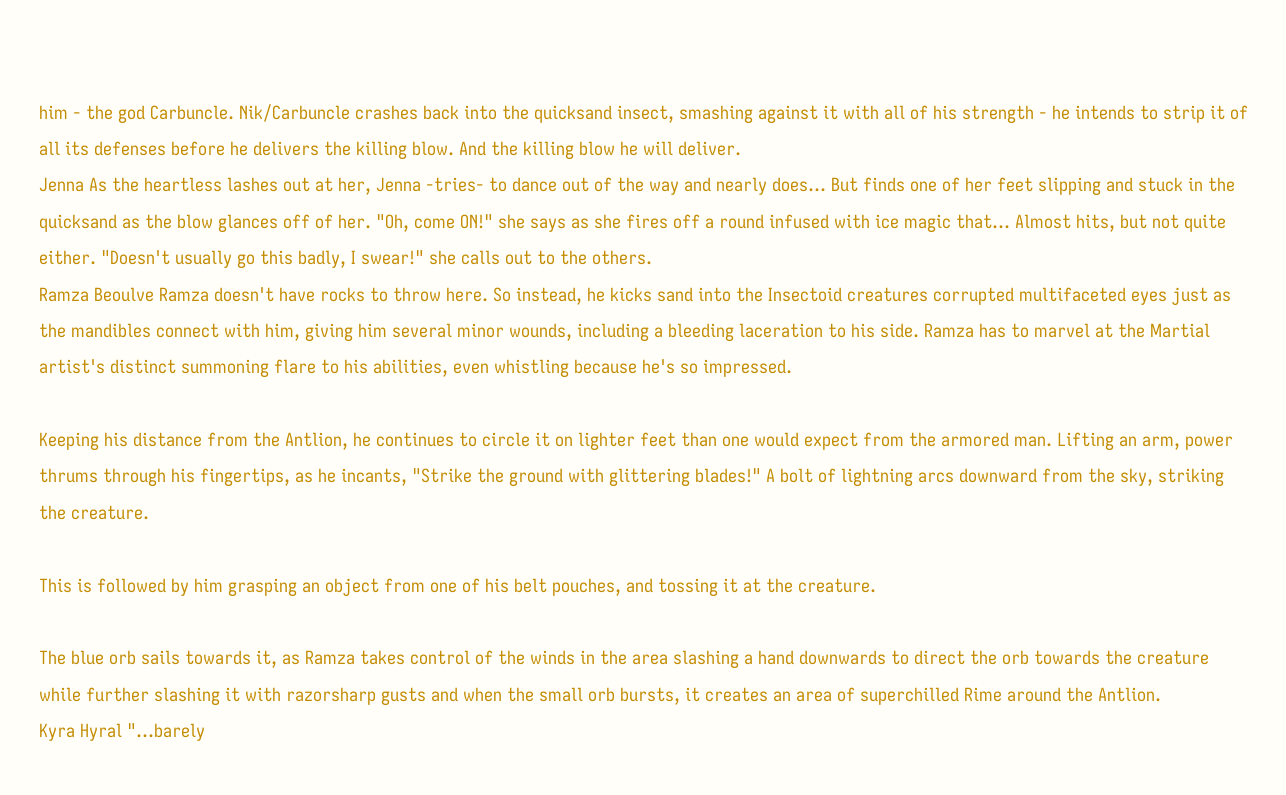him - the god Carbuncle. Nik/Carbuncle crashes back into the quicksand insect, smashing against it with all of his strength - he intends to strip it of all its defenses before he delivers the killing blow. And the killing blow he will deliver.
Jenna As the heartless lashes out at her, Jenna -tries- to dance out of the way and nearly does... But finds one of her feet slipping and stuck in the quicksand as the blow glances off of her. "Oh, come ON!" she says as she fires off a round infused with ice magic that... Almost hits, but not quite either. "Doesn't usually go this badly, I swear!" she calls out to the others.
Ramza Beoulve Ramza doesn't have rocks to throw here. So instead, he kicks sand into the Insectoid creatures corrupted multifaceted eyes just as the mandibles connect with him, giving him several minor wounds, including a bleeding laceration to his side. Ramza has to marvel at the Martial artist's distinct summoning flare to his abilities, even whistling because he's so impressed.

Keeping his distance from the Antlion, he continues to circle it on lighter feet than one would expect from the armored man. Lifting an arm, power thrums through his fingertips, as he incants, "Strike the ground with glittering blades!" A bolt of lightning arcs downward from the sky, striking the creature.

This is followed by him grasping an object from one of his belt pouches, and tossing it at the creature.

The blue orb sails towards it, as Ramza takes control of the winds in the area slashing a hand downwards to direct the orb towards the creature while further slashing it with razorsharp gusts and when the small orb bursts, it creates an area of superchilled Rime around the Antlion.
Kyra Hyral "...barely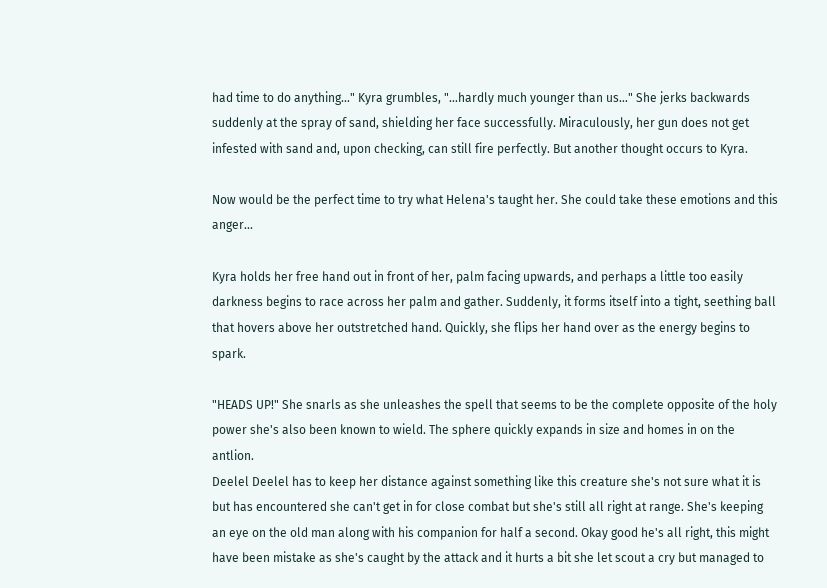had time to do anything..." Kyra grumbles, "...hardly much younger than us..." She jerks backwards suddenly at the spray of sand, shielding her face successfully. Miraculously, her gun does not get infested with sand and, upon checking, can still fire perfectly. But another thought occurs to Kyra.

Now would be the perfect time to try what Helena's taught her. She could take these emotions and this anger...

Kyra holds her free hand out in front of her, palm facing upwards, and perhaps a little too easily darkness begins to race across her palm and gather. Suddenly, it forms itself into a tight, seething ball that hovers above her outstretched hand. Quickly, she flips her hand over as the energy begins to spark.

"HEADS UP!" She snarls as she unleashes the spell that seems to be the complete opposite of the holy power she's also been known to wield. The sphere quickly expands in size and homes in on the antlion.
Deelel Deelel has to keep her distance against something like this creature she's not sure what it is but has encountered she can't get in for close combat but she's still all right at range. She's keeping an eye on the old man along with his companion for half a second. Okay good he's all right, this might have been mistake as she's caught by the attack and it hurts a bit she let scout a cry but managed to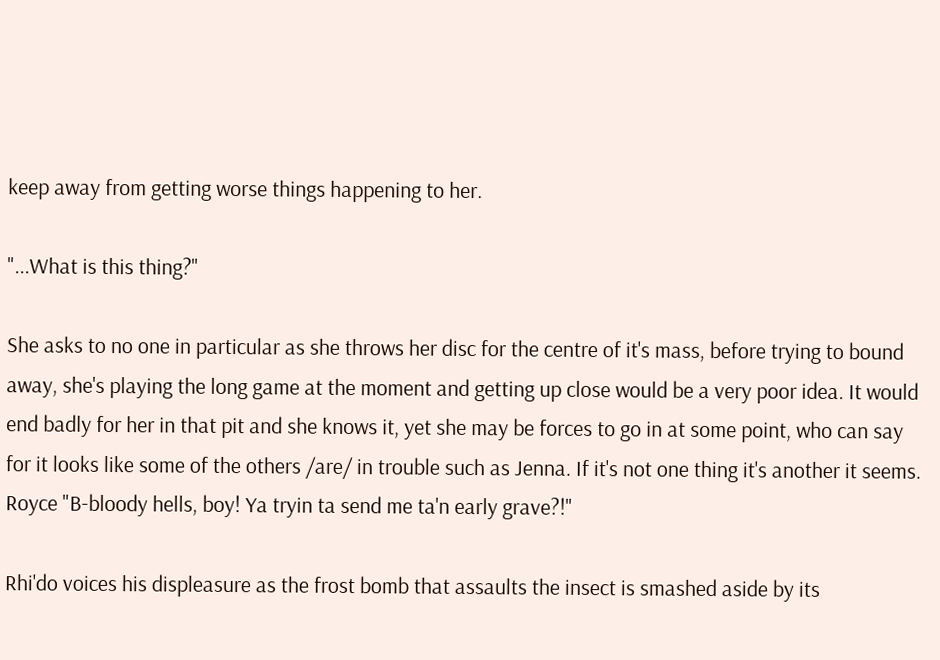keep away from getting worse things happening to her.

"...What is this thing?"

She asks to no one in particular as she throws her disc for the centre of it's mass, before trying to bound away, she's playing the long game at the moment and getting up close would be a very poor idea. It would end badly for her in that pit and she knows it, yet she may be forces to go in at some point, who can say for it looks like some of the others /are/ in trouble such as Jenna. If it's not one thing it's another it seems.
Royce "B-bloody hells, boy! Ya tryin ta send me ta'n early grave?!"

Rhi'do voices his displeasure as the frost bomb that assaults the insect is smashed aside by its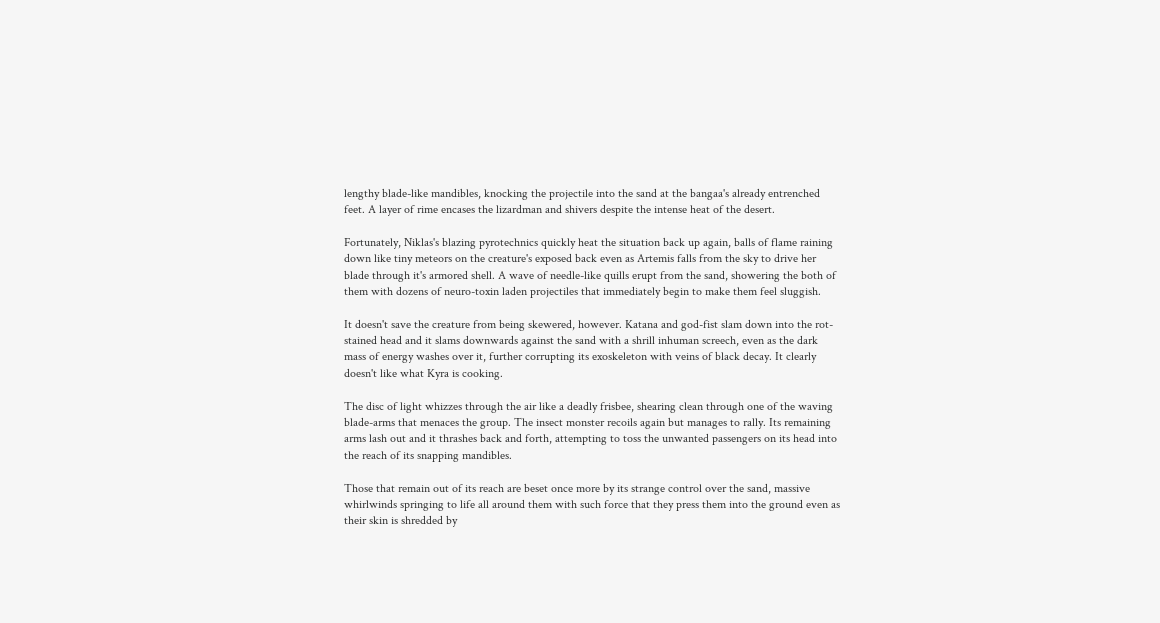lengthy blade-like mandibles, knocking the projectile into the sand at the bangaa's already entrenched feet. A layer of rime encases the lizardman and shivers despite the intense heat of the desert.

Fortunately, Niklas's blazing pyrotechnics quickly heat the situation back up again, balls of flame raining down like tiny meteors on the creature's exposed back even as Artemis falls from the sky to drive her blade through it's armored shell. A wave of needle-like quills erupt from the sand, showering the both of them with dozens of neuro-toxin laden projectiles that immediately begin to make them feel sluggish.

It doesn't save the creature from being skewered, however. Katana and god-fist slam down into the rot-stained head and it slams downwards against the sand with a shrill inhuman screech, even as the dark mass of energy washes over it, further corrupting its exoskeleton with veins of black decay. It clearly doesn't like what Kyra is cooking.

The disc of light whizzes through the air like a deadly frisbee, shearing clean through one of the waving blade-arms that menaces the group. The insect monster recoils again but manages to rally. Its remaining arms lash out and it thrashes back and forth, attempting to toss the unwanted passengers on its head into the reach of its snapping mandibles.

Those that remain out of its reach are beset once more by its strange control over the sand, massive whirlwinds springing to life all around them with such force that they press them into the ground even as their skin is shredded by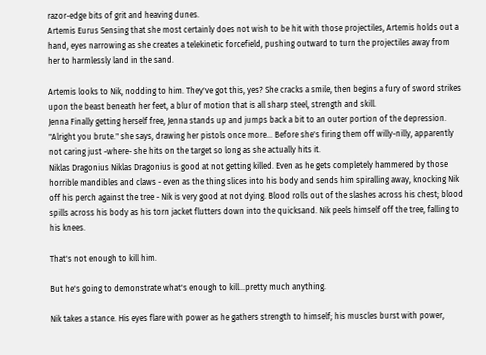razor-edge bits of grit and heaving dunes.
Artemis Eurus Sensing that she most certainly does not wish to be hit with those projectiles, Artemis holds out a hand, eyes narrowing as she creates a telekinetic forcefield, pushing outward to turn the projectiles away from her to harmlessly land in the sand.

Artemis looks to Nik, nodding to him. They've got this, yes? She cracks a smile, then begins a fury of sword strikes upon the beast beneath her feet, a blur of motion that is all sharp steel, strength and skill.
Jenna Finally getting herself free, Jenna stands up and jumps back a bit to an outer portion of the depression. "Alright you brute." she says, drawing her pistols once more... Before she's firing them off willy-nilly, apparently not caring just -where- she hits on the target so long as she actually hits it.
Niklas Dragonius Niklas Dragonius is good at not getting killed. Even as he gets completely hammered by those horrible mandibles and claws - even as the thing slices into his body and sends him spiralling away, knocking Nik off his perch against the tree - Nik is very good at not dying. Blood rolls out of the slashes across his chest; blood spills across his body as his torn jacket flutters down into the quicksand. Nik peels himself off the tree, falling to his knees.

That's not enough to kill him.

But he's going to demonstrate what's enough to kill...pretty much anything.

Nik takes a stance. His eyes flare with power as he gathers strength to himself; his muscles burst with power,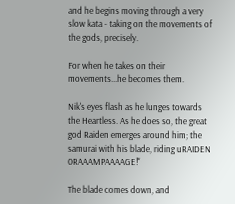and he begins moving through a very slow kata - taking on the movements of the gods, precisely.

For when he takes on their movements...he becomes them.

Nik's eyes flash as he lunges towards the Heartless. As he does so, the great god Raiden emerges around him; the samurai with his blade, riding uRAIDEN 0RAAAMPAAAAGE!"

The blade comes down, and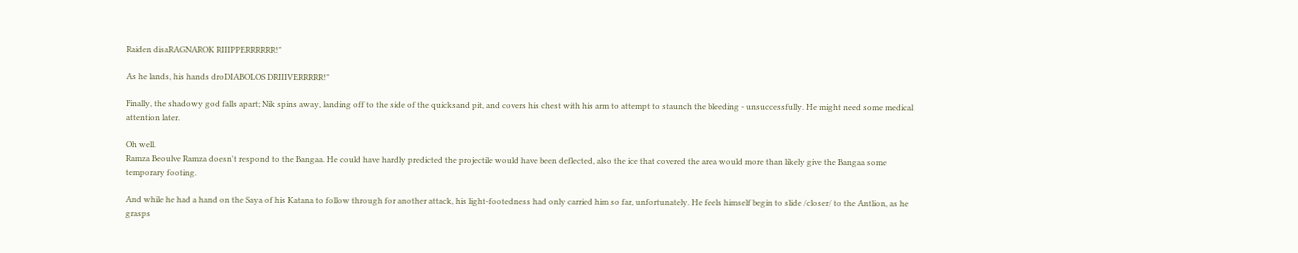Raiden disaRAGNAROK RIIIPPERRRRRR!"

As he lands, his hands droDIABOLOS DRIIIVERRRRR!"

Finally, the shadowy god falls apart; Nik spins away, landing off to the side of the quicksand pit, and covers his chest with his arm to attempt to staunch the bleeding - unsuccessfully. He might need some medical attention later.

Oh well.
Ramza Beoulve Ramza doesn't respond to the Bangaa. He could have hardly predicted the projectile would have been deflected, also the ice that covered the area would more than likely give the Bangaa some temporary footing.

And while he had a hand on the Saya of his Katana to follow through for another attack, his light-footedness had only carried him so far, unfortunately. He feels himself begin to slide /closer/ to the Antlion, as he grasps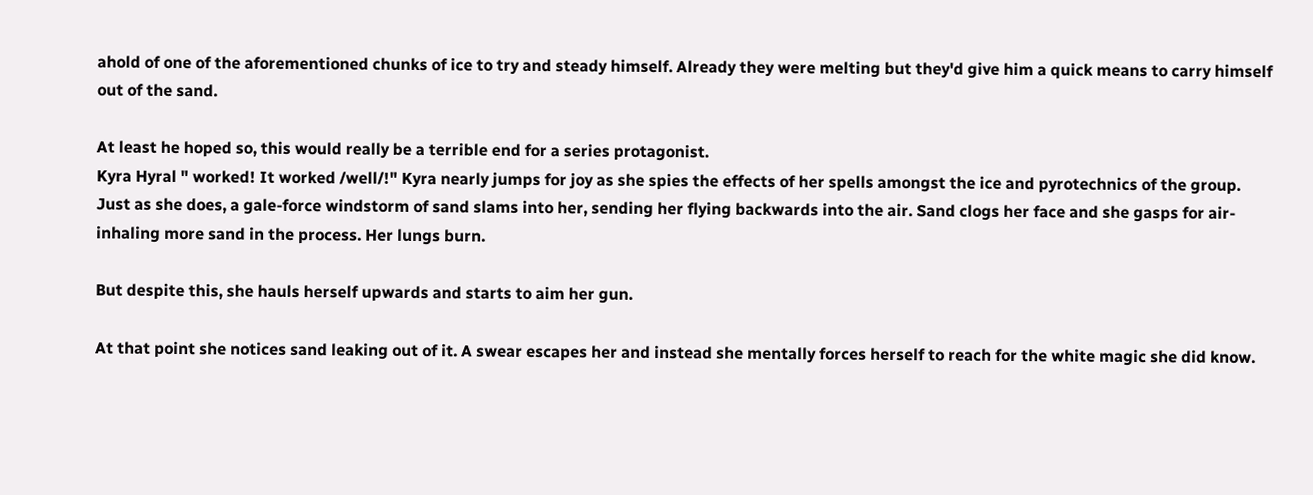ahold of one of the aforementioned chunks of ice to try and steady himself. Already they were melting but they'd give him a quick means to carry himself out of the sand.

At least he hoped so, this would really be a terrible end for a series protagonist.
Kyra Hyral " worked! It worked /well/!" Kyra nearly jumps for joy as she spies the effects of her spells amongst the ice and pyrotechnics of the group. Just as she does, a gale-force windstorm of sand slams into her, sending her flying backwards into the air. Sand clogs her face and she gasps for air-inhaling more sand in the process. Her lungs burn.

But despite this, she hauls herself upwards and starts to aim her gun.

At that point she notices sand leaking out of it. A swear escapes her and instead she mentally forces herself to reach for the white magic she did know.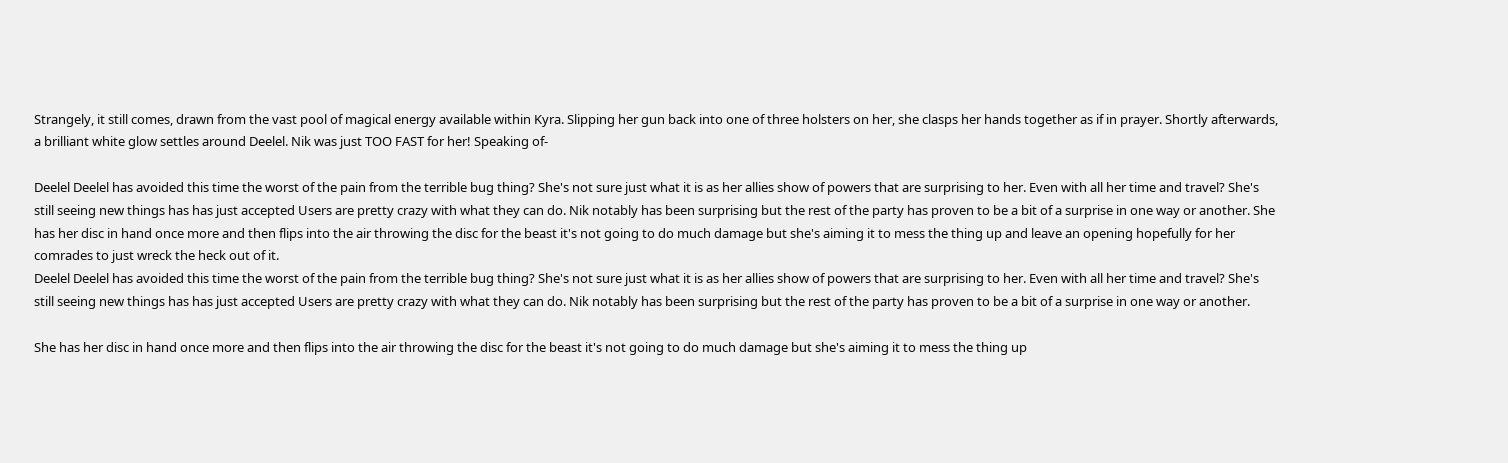Strangely, it still comes, drawn from the vast pool of magical energy available within Kyra. Slipping her gun back into one of three holsters on her, she clasps her hands together as if in prayer. Shortly afterwards, a brilliant white glow settles around Deelel. Nik was just TOO FAST for her! Speaking of-

Deelel Deelel has avoided this time the worst of the pain from the terrible bug thing? She's not sure just what it is as her allies show of powers that are surprising to her. Even with all her time and travel? She's still seeing new things has has just accepted Users are pretty crazy with what they can do. Nik notably has been surprising but the rest of the party has proven to be a bit of a surprise in one way or another. She has her disc in hand once more and then flips into the air throwing the disc for the beast it's not going to do much damage but she's aiming it to mess the thing up and leave an opening hopefully for her comrades to just wreck the heck out of it.
Deelel Deelel has avoided this time the worst of the pain from the terrible bug thing? She's not sure just what it is as her allies show of powers that are surprising to her. Even with all her time and travel? She's still seeing new things has has just accepted Users are pretty crazy with what they can do. Nik notably has been surprising but the rest of the party has proven to be a bit of a surprise in one way or another.

She has her disc in hand once more and then flips into the air throwing the disc for the beast it's not going to do much damage but she's aiming it to mess the thing up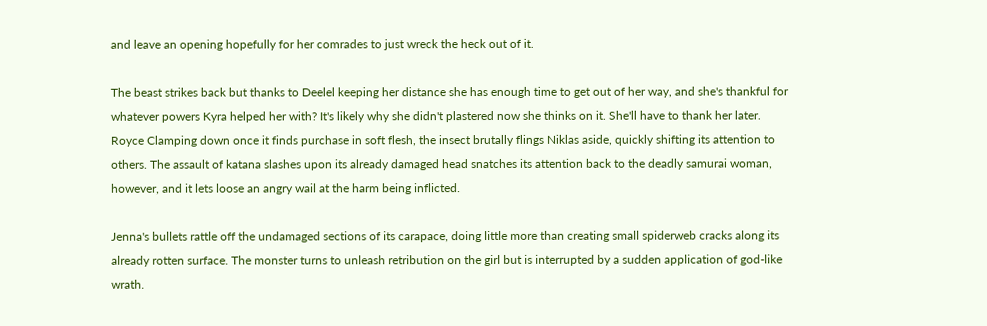and leave an opening hopefully for her comrades to just wreck the heck out of it.

The beast strikes back but thanks to Deelel keeping her distance she has enough time to get out of her way, and she's thankful for whatever powers Kyra helped her with? It's likely why she didn't plastered now she thinks on it. She'll have to thank her later.
Royce Clamping down once it finds purchase in soft flesh, the insect brutally flings Niklas aside, quickly shifting its attention to others. The assault of katana slashes upon its already damaged head snatches its attention back to the deadly samurai woman, however, and it lets loose an angry wail at the harm being inflicted.

Jenna's bullets rattle off the undamaged sections of its carapace, doing little more than creating small spiderweb cracks along its already rotten surface. The monster turns to unleash retribution on the girl but is interrupted by a sudden application of god-like wrath.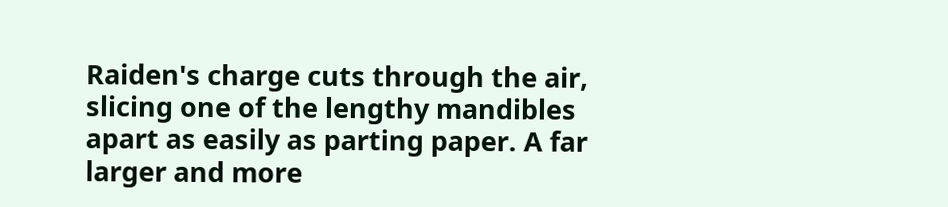Raiden's charge cuts through the air, slicing one of the lengthy mandibles apart as easily as parting paper. A far larger and more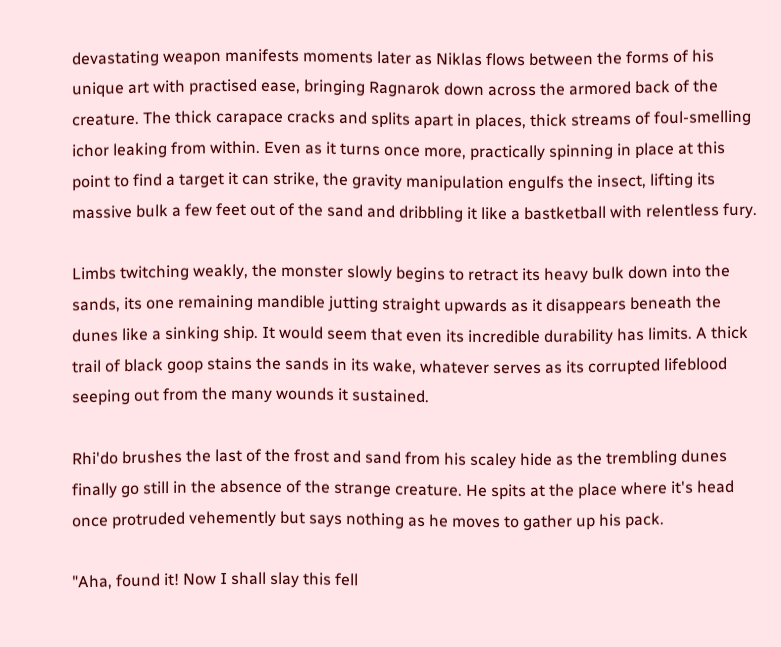devastating weapon manifests moments later as Niklas flows between the forms of his unique art with practised ease, bringing Ragnarok down across the armored back of the creature. The thick carapace cracks and splits apart in places, thick streams of foul-smelling ichor leaking from within. Even as it turns once more, practically spinning in place at this point to find a target it can strike, the gravity manipulation engulfs the insect, lifting its massive bulk a few feet out of the sand and dribbling it like a bastketball with relentless fury.

Limbs twitching weakly, the monster slowly begins to retract its heavy bulk down into the sands, its one remaining mandible jutting straight upwards as it disappears beneath the dunes like a sinking ship. It would seem that even its incredible durability has limits. A thick trail of black goop stains the sands in its wake, whatever serves as its corrupted lifeblood seeping out from the many wounds it sustained.

Rhi'do brushes the last of the frost and sand from his scaley hide as the trembling dunes finally go still in the absence of the strange creature. He spits at the place where it's head once protruded vehemently but says nothing as he moves to gather up his pack.

"Aha, found it! Now I shall slay this fell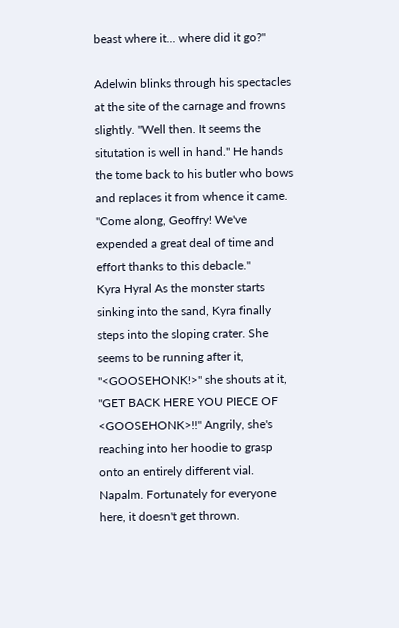beast where it... where did it go?"

Adelwin blinks through his spectacles at the site of the carnage and frowns slightly. "Well then. It seems the situtation is well in hand." He hands the tome back to his butler who bows and replaces it from whence it came. "Come along, Geoffry! We've expended a great deal of time and effort thanks to this debacle."
Kyra Hyral As the monster starts sinking into the sand, Kyra finally steps into the sloping crater. She seems to be running after it, "<GOOSEHONK!>" she shouts at it, "GET BACK HERE YOU PIECE OF <GOOSEHONK>!!" Angrily, she's reaching into her hoodie to grasp onto an entirely different vial. Napalm. Fortunately for everyone here, it doesn't get thrown.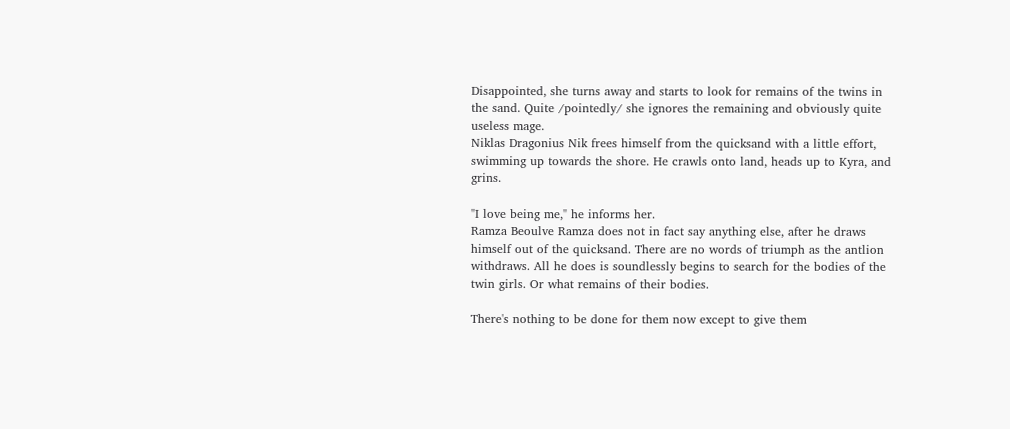Disappointed, she turns away and starts to look for remains of the twins in the sand. Quite /pointedly/ she ignores the remaining and obviously quite useless mage.
Niklas Dragonius Nik frees himself from the quicksand with a little effort, swimming up towards the shore. He crawls onto land, heads up to Kyra, and grins.

"I love being me," he informs her.
Ramza Beoulve Ramza does not in fact say anything else, after he draws himself out of the quicksand. There are no words of triumph as the antlion withdraws. All he does is soundlessly begins to search for the bodies of the twin girls. Or what remains of their bodies.

There's nothing to be done for them now except to give them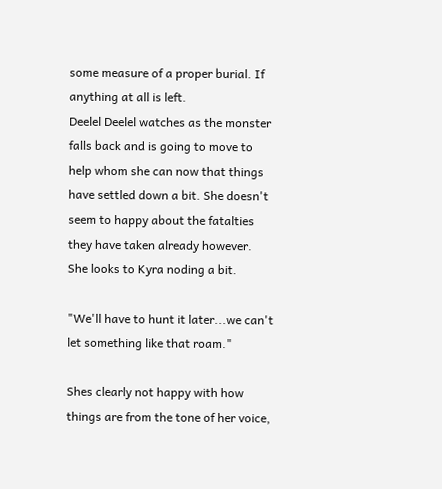some measure of a proper burial. If anything at all is left.
Deelel Deelel watches as the monster falls back and is going to move to help whom she can now that things have settled down a bit. She doesn't seem to happy about the fatalties they have taken already however. She looks to Kyra noding a bit.

"We'll have to hunt it later...we can't let something like that roam."

Shes clearly not happy with how things are from the tone of her voice,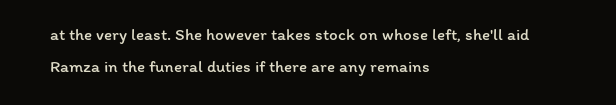at the very least. She however takes stock on whose left, she'll aid Ramza in the funeral duties if there are any remains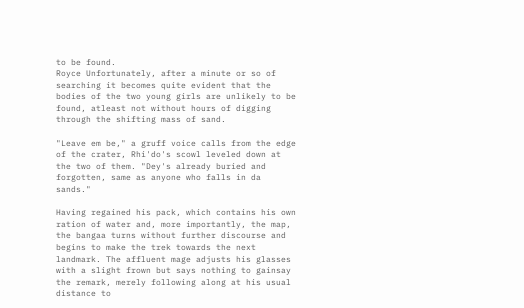to be found.
Royce Unfortunately, after a minute or so of searching it becomes quite evident that the bodies of the two young girls are unlikely to be found, atleast not without hours of digging through the shifting mass of sand.

"Leave em be," a gruff voice calls from the edge of the crater, Rhi'do's scowl leveled down at the two of them. "Dey's already buried and forgotten, same as anyone who falls in da sands."

Having regained his pack, which contains his own ration of water and, more importantly, the map, the bangaa turns without further discourse and begins to make the trek towards the next landmark. The affluent mage adjusts his glasses with a slight frown but says nothing to gainsay the remark, merely following along at his usual distance to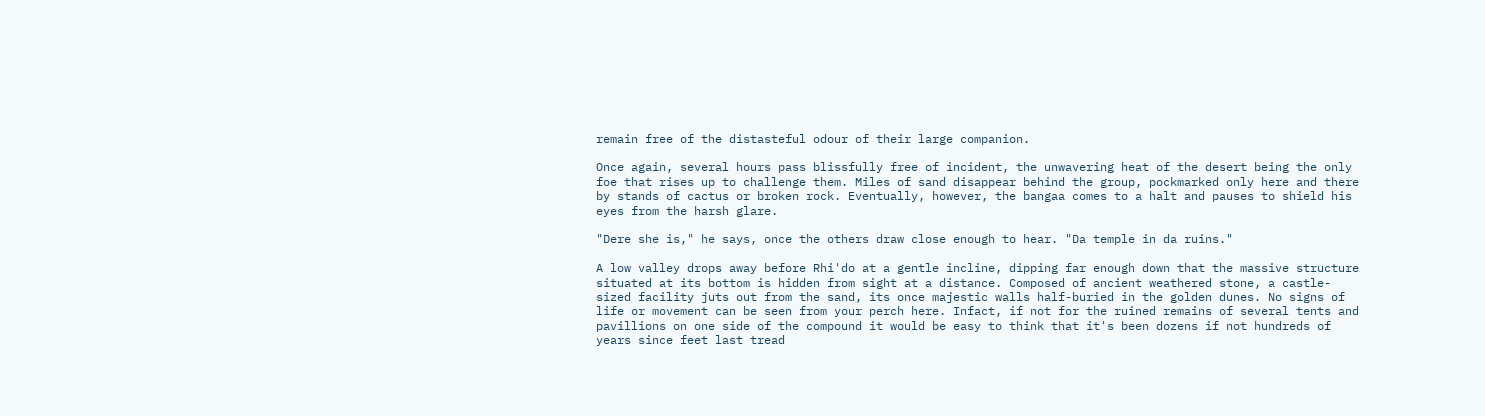remain free of the distasteful odour of their large companion.

Once again, several hours pass blissfully free of incident, the unwavering heat of the desert being the only foe that rises up to challenge them. Miles of sand disappear behind the group, pockmarked only here and there by stands of cactus or broken rock. Eventually, however, the bangaa comes to a halt and pauses to shield his eyes from the harsh glare.

"Dere she is," he says, once the others draw close enough to hear. "Da temple in da ruins."

A low valley drops away before Rhi'do at a gentle incline, dipping far enough down that the massive structure situated at its bottom is hidden from sight at a distance. Composed of ancient weathered stone, a castle-sized facility juts out from the sand, its once majestic walls half-buried in the golden dunes. No signs of life or movement can be seen from your perch here. Infact, if not for the ruined remains of several tents and pavillions on one side of the compound it would be easy to think that it's been dozens if not hundreds of years since feet last tread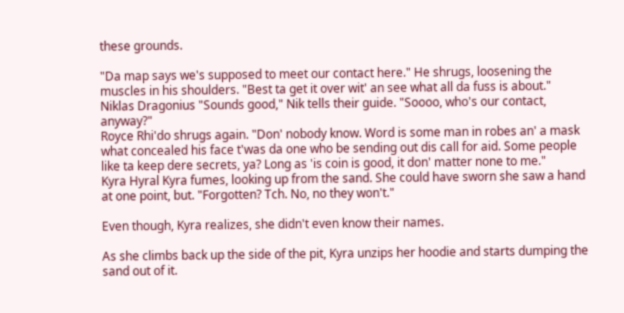these grounds.

"Da map says we's supposed to meet our contact here." He shrugs, loosening the muscles in his shoulders. "Best ta get it over wit' an see what all da fuss is about."
Niklas Dragonius "Sounds good," Nik tells their guide. "Soooo, who's our contact, anyway?"
Royce Rhi'do shrugs again. "Don' nobody know. Word is some man in robes an' a mask what concealed his face t'was da one who be sending out dis call for aid. Some people like ta keep dere secrets, ya? Long as 'is coin is good, it don' matter none to me."
Kyra Hyral Kyra fumes, looking up from the sand. She could have sworn she saw a hand at one point, but. "Forgotten? Tch. No, no they won't."

Even though, Kyra realizes, she didn't even know their names.

As she climbs back up the side of the pit, Kyra unzips her hoodie and starts dumping the sand out of it.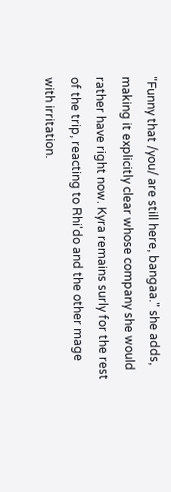"Funny that /you/ are still here, bangaa." she adds, making it explicitly clear whose company she would rather have right now. Kyra remains surly for the rest of the trip, reacting to Rhi'do and the other mage with irritation.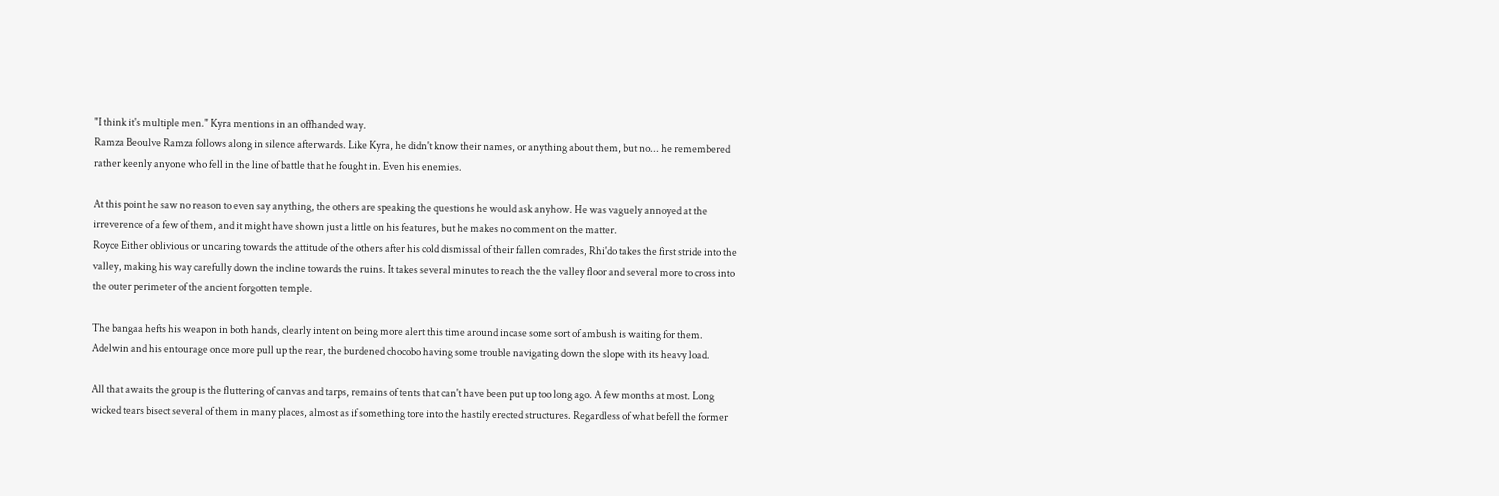"I think it's multiple men." Kyra mentions in an offhanded way.
Ramza Beoulve Ramza follows along in silence afterwards. Like Kyra, he didn't know their names, or anything about them, but no... he remembered rather keenly anyone who fell in the line of battle that he fought in. Even his enemies.

At this point he saw no reason to even say anything, the others are speaking the questions he would ask anyhow. He was vaguely annoyed at the irreverence of a few of them, and it might have shown just a little on his features, but he makes no comment on the matter.
Royce Either oblivious or uncaring towards the attitude of the others after his cold dismissal of their fallen comrades, Rhi'do takes the first stride into the valley, making his way carefully down the incline towards the ruins. It takes several minutes to reach the the valley floor and several more to cross into the outer perimeter of the ancient forgotten temple.

The bangaa hefts his weapon in both hands, clearly intent on being more alert this time around incase some sort of ambush is waiting for them. Adelwin and his entourage once more pull up the rear, the burdened chocobo having some trouble navigating down the slope with its heavy load.

All that awaits the group is the fluttering of canvas and tarps, remains of tents that can't have been put up too long ago. A few months at most. Long wicked tears bisect several of them in many places, almost as if something tore into the hastily erected structures. Regardless of what befell the former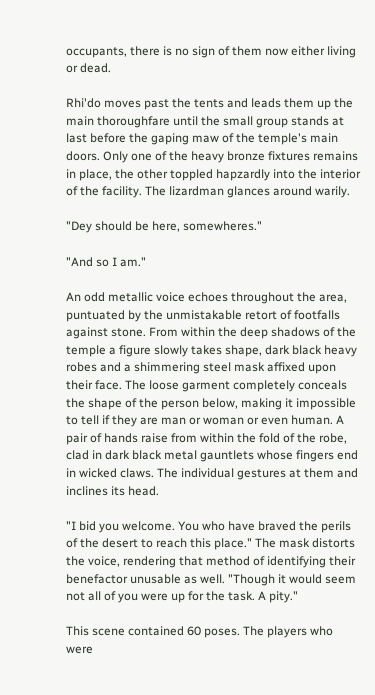occupants, there is no sign of them now either living or dead.

Rhi'do moves past the tents and leads them up the main thoroughfare until the small group stands at last before the gaping maw of the temple's main doors. Only one of the heavy bronze fixtures remains in place, the other toppled hapzardly into the interior of the facility. The lizardman glances around warily.

"Dey should be here, somewheres."

"And so I am."

An odd metallic voice echoes throughout the area, puntuated by the unmistakable retort of footfalls against stone. From within the deep shadows of the temple a figure slowly takes shape, dark black heavy robes and a shimmering steel mask affixed upon their face. The loose garment completely conceals the shape of the person below, making it impossible to tell if they are man or woman or even human. A pair of hands raise from within the fold of the robe, clad in dark black metal gauntlets whose fingers end in wicked claws. The individual gestures at them and inclines its head.

"I bid you welcome. You who have braved the perils of the desert to reach this place." The mask distorts the voice, rendering that method of identifying their benefactor unusable as well. "Though it would seem not all of you were up for the task. A pity."

This scene contained 60 poses. The players who were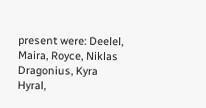present were: Deelel, Maira, Royce, Niklas Dragonius, Kyra Hyral,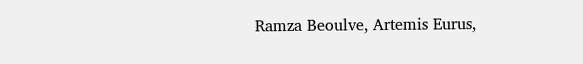Ramza Beoulve, Artemis Eurus,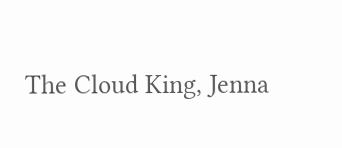The Cloud King, Jenna